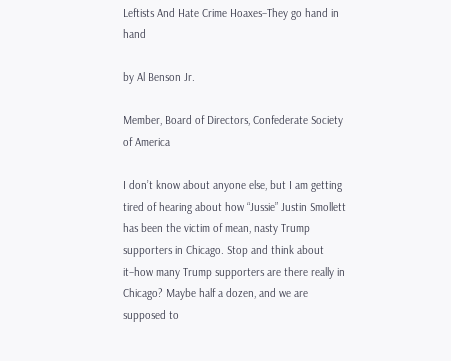Leftists And Hate Crime Hoaxes–They go hand in hand

by Al Benson Jr.

Member, Board of Directors, Confederate Society of America

I don’t know about anyone else, but I am getting tired of hearing about how “Jussie” Justin Smollett has been the victim of mean, nasty Trump supporters in Chicago. Stop and think about it–how many Trump supporters are there really in Chicago? Maybe half a dozen, and we are supposed to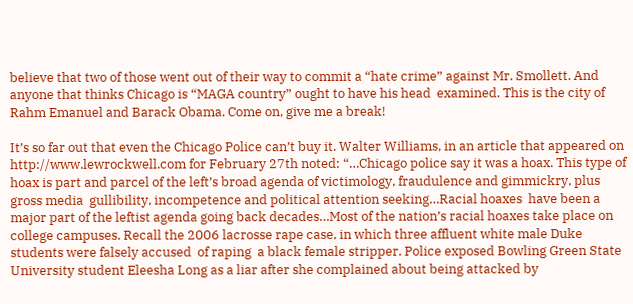believe that two of those went out of their way to commit a “hate crime” against Mr. Smollett. And anyone that thinks Chicago is “MAGA country” ought to have his head  examined. This is the city of Rahm Emanuel and Barack Obama. Come on, give me a break!

It’s so far out that even the Chicago Police can’t buy it. Walter Williams, in an article that appeared on http://www.lewrockwell.com for February 27th noted: “…Chicago police say it was a hoax. This type of hoax is part and parcel of the left’s broad agenda of victimology, fraudulence and gimmickry, plus gross media  gullibility, incompetence and political attention seeking…Racial hoaxes  have been a major part of the leftist agenda going back decades…Most of the nation’s racial hoaxes take place on college campuses. Recall the 2006 lacrosse rape case, in which three affluent white male Duke students were falsely accused  of raping  a black female stripper. Police exposed Bowling Green State University student Eleesha Long as a liar after she complained about being attacked by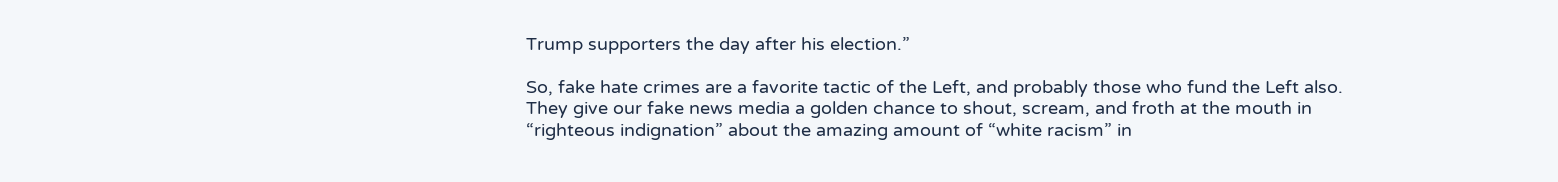Trump supporters the day after his election.”

So, fake hate crimes are a favorite tactic of the Left, and probably those who fund the Left also. They give our fake news media a golden chance to shout, scream, and froth at the mouth in “righteous indignation” about the amazing amount of “white racism” in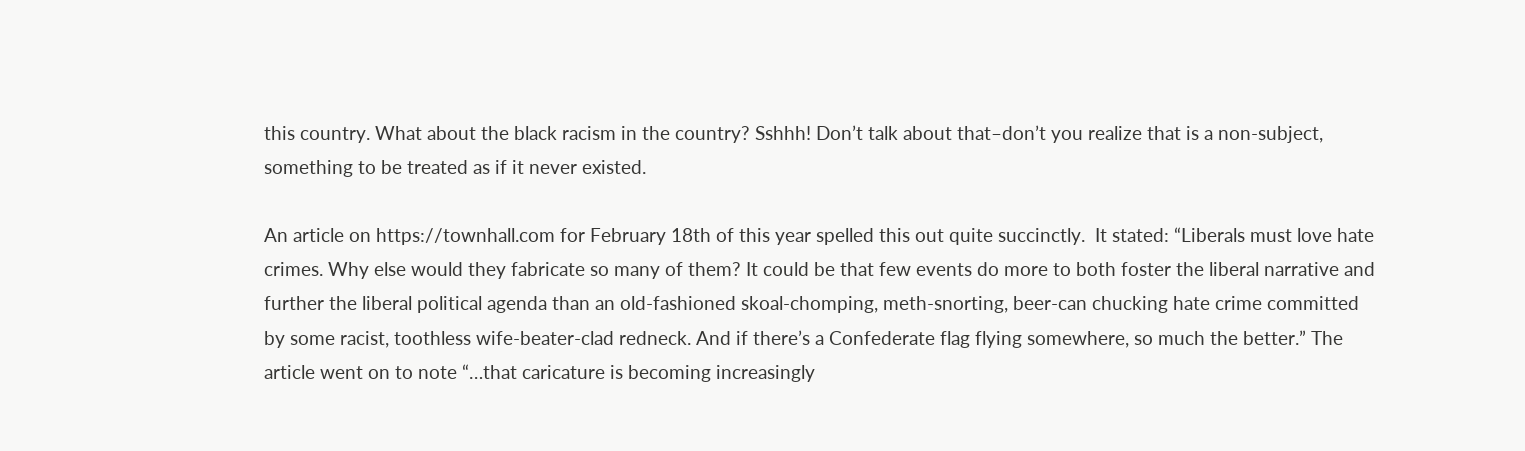this country. What about the black racism in the country? Sshhh! Don’t talk about that–don’t you realize that is a non-subject, something to be treated as if it never existed.

An article on https://townhall.com for February 18th of this year spelled this out quite succinctly.  It stated: “Liberals must love hate crimes. Why else would they fabricate so many of them? It could be that few events do more to both foster the liberal narrative and further the liberal political agenda than an old-fashioned skoal-chomping, meth-snorting, beer-can chucking hate crime committed by some racist, toothless wife-beater-clad redneck. And if there’s a Confederate flag flying somewhere, so much the better.” The article went on to note “…that caricature is becoming increasingly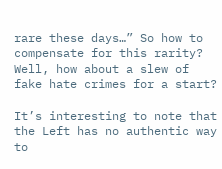rare these days…” So how to compensate for this rarity? Well, how about a slew of fake hate crimes for a start?

It’s interesting to note that the Left has no authentic way to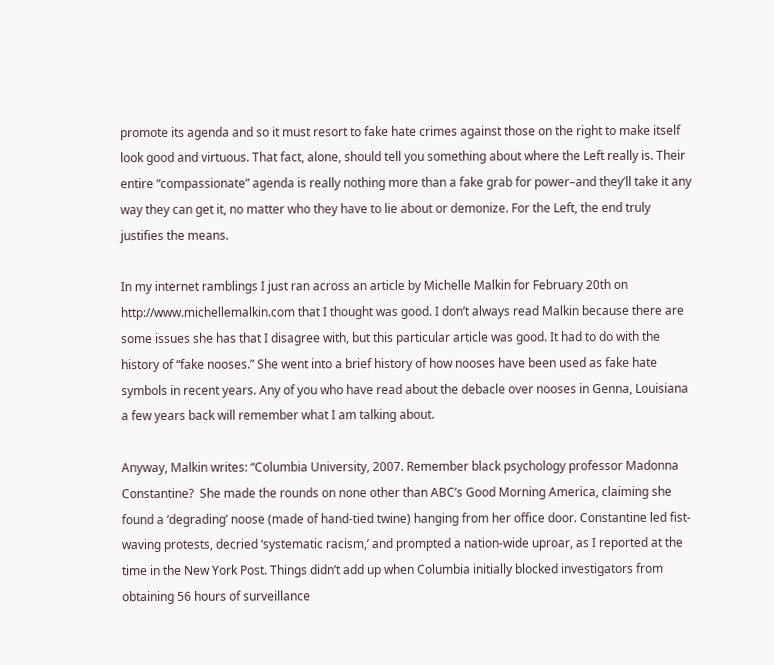promote its agenda and so it must resort to fake hate crimes against those on the right to make itself look good and virtuous. That fact, alone, should tell you something about where the Left really is. Their entire “compassionate” agenda is really nothing more than a fake grab for power–and they’ll take it any way they can get it, no matter who they have to lie about or demonize. For the Left, the end truly justifies the means.

In my internet ramblings I just ran across an article by Michelle Malkin for February 20th on http://www.michellemalkin.com that I thought was good. I don’t always read Malkin because there are some issues she has that I disagree with, but this particular article was good. It had to do with the history of “fake nooses.” She went into a brief history of how nooses have been used as fake hate symbols in recent years. Any of you who have read about the debacle over nooses in Genna, Louisiana a few years back will remember what I am talking about.

Anyway, Malkin writes: “Columbia University, 2007. Remember black psychology professor Madonna Constantine?  She made the rounds on none other than ABC’s Good Morning America, claiming she found a ‘degrading’ noose (made of hand-tied twine) hanging from her office door. Constantine led fist-waving protests, decried ‘systematic racism,’ and prompted a nation-wide uproar, as I reported at the time in the New York Post. Things didn’t add up when Columbia initially blocked investigators from obtaining 56 hours of surveillance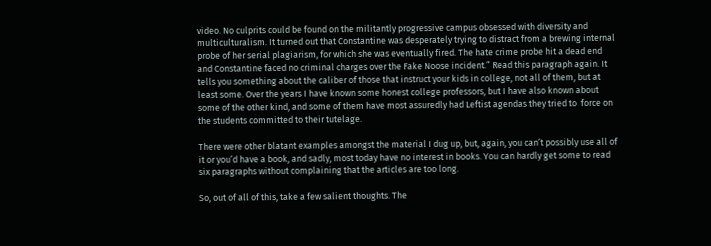video. No culprits could be found on the militantly progressive campus obsessed with diversity and multiculturalism. It turned out that Constantine was desperately trying to distract from a brewing internal probe of her serial plagiarism, for which she was eventually fired. The hate crime probe hit a dead end and Constantine faced no criminal charges over the Fake Noose incident.” Read this paragraph again. It tells you something about the caliber of those that instruct your kids in college, not all of them, but at least some. Over the years I have known some honest college professors, but I have also known about some of the other kind, and some of them have most assuredly had Leftist agendas they tried to  force on the students committed to their tutelage.

There were other blatant examples amongst the material I dug up, but, again, you can’t possibly use all of it or you’d have a book, and sadly, most today have no interest in books. You can hardly get some to read six paragraphs without complaining that the articles are too long.

So, out of all of this, take a few salient thoughts. The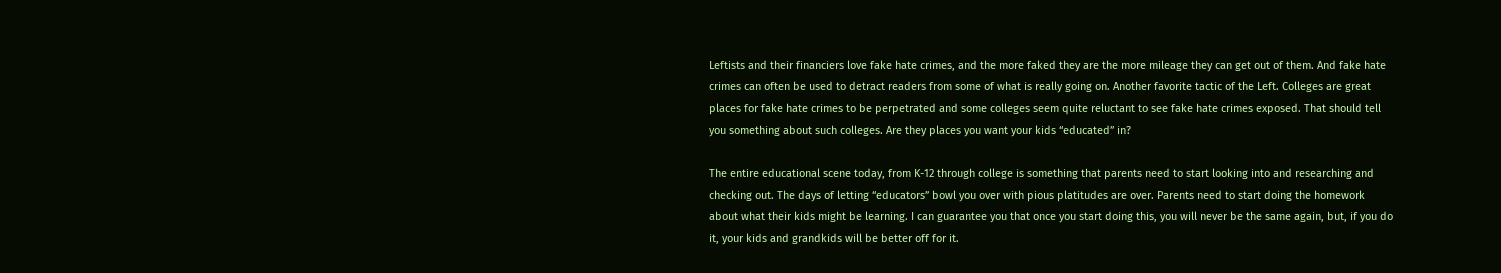Leftists and their financiers love fake hate crimes, and the more faked they are the more mileage they can get out of them. And fake hate crimes can often be used to detract readers from some of what is really going on. Another favorite tactic of the Left. Colleges are great places for fake hate crimes to be perpetrated and some colleges seem quite reluctant to see fake hate crimes exposed. That should tell you something about such colleges. Are they places you want your kids “educated” in?

The entire educational scene today, from K-12 through college is something that parents need to start looking into and researching and checking out. The days of letting “educators” bowl you over with pious platitudes are over. Parents need to start doing the homework about what their kids might be learning. I can guarantee you that once you start doing this, you will never be the same again, but, if you do it, your kids and grandkids will be better off for it.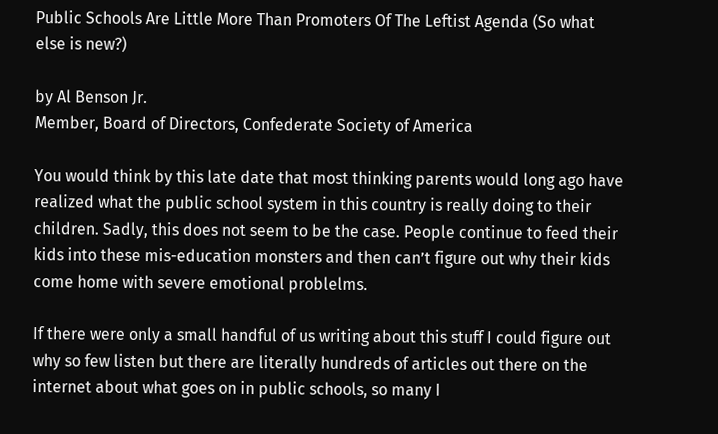Public Schools Are Little More Than Promoters Of The Leftist Agenda (So what else is new?)

by Al Benson Jr.
Member, Board of Directors, Confederate Society of America

You would think by this late date that most thinking parents would long ago have realized what the public school system in this country is really doing to their children. Sadly, this does not seem to be the case. People continue to feed their kids into these mis-education monsters and then can’t figure out why their kids come home with severe emotional problelms.

If there were only a small handful of us writing about this stuff I could figure out why so few listen but there are literally hundreds of articles out there on the internet about what goes on in public schools, so many I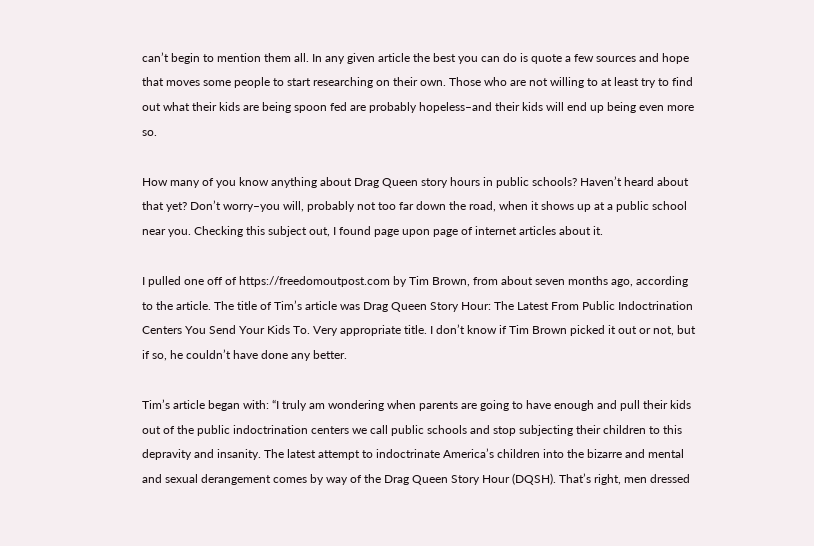can’t begin to mention them all. In any given article the best you can do is quote a few sources and hope that moves some people to start researching on their own. Those who are not willing to at least try to find out what their kids are being spoon fed are probably hopeless–and their kids will end up being even more so.

How many of you know anything about Drag Queen story hours in public schools? Haven’t heard about that yet? Don’t worry–you will, probably not too far down the road, when it shows up at a public school near you. Checking this subject out, I found page upon page of internet articles about it.

I pulled one off of https://freedomoutpost.com by Tim Brown, from about seven months ago, according to the article. The title of Tim’s article was Drag Queen Story Hour: The Latest From Public Indoctrination Centers You Send Your Kids To. Very appropriate title. I don’t know if Tim Brown picked it out or not, but if so, he couldn’t have done any better.

Tim’s article began with: “I truly am wondering when parents are going to have enough and pull their kids out of the public indoctrination centers we call public schools and stop subjecting their children to this depravity and insanity. The latest attempt to indoctrinate America’s children into the bizarre and mental and sexual derangement comes by way of the Drag Queen Story Hour (DQSH). That’s right, men dressed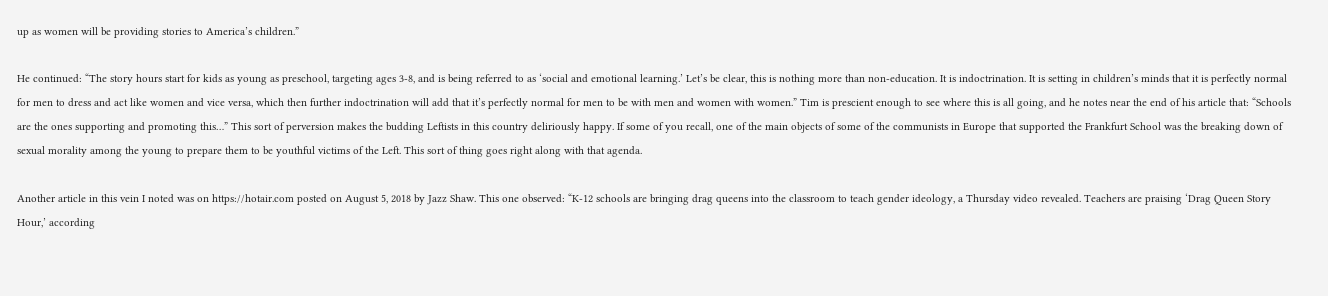up as women will be providing stories to America’s children.”

He continued: “The story hours start for kids as young as preschool, targeting ages 3-8, and is being referred to as ‘social and emotional learning.’ Let’s be clear, this is nothing more than non-education. It is indoctrination. It is setting in children’s minds that it is perfectly normal for men to dress and act like women and vice versa, which then further indoctrination will add that it’s perfectly normal for men to be with men and women with women.” Tim is prescient enough to see where this is all going, and he notes near the end of his article that: “Schools are the ones supporting and promoting this…” This sort of perversion makes the budding Leftists in this country deliriously happy. If some of you recall, one of the main objects of some of the communists in Europe that supported the Frankfurt School was the breaking down of sexual morality among the young to prepare them to be youthful victims of the Left. This sort of thing goes right along with that agenda.

Another article in this vein I noted was on https://hotair.com posted on August 5, 2018 by Jazz Shaw. This one observed: “K-12 schools are bringing drag queens into the classroom to teach gender ideology, a Thursday video revealed. Teachers are praising ‘Drag Queen Story Hour,’ according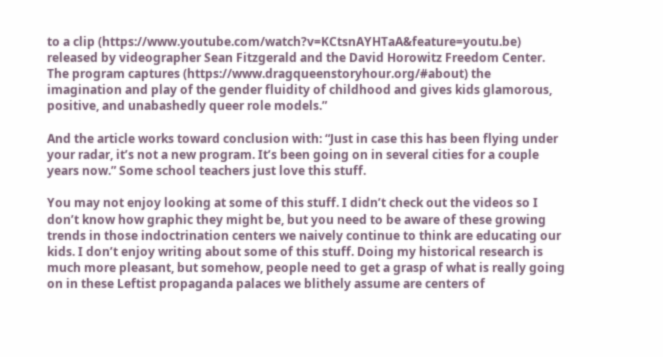to a clip (https://www.youtube.com/watch?v=KCtsnAYHTaA&feature=youtu.be) released by videographer Sean Fitzgerald and the David Horowitz Freedom Center. The program captures (https://www.dragqueenstoryhour.org/#about) the imagination and play of the gender fluidity of childhood and gives kids glamorous, positive, and unabashedly queer role models.”

And the article works toward conclusion with: “Just in case this has been flying under your radar, it’s not a new program. It’s been going on in several cities for a couple years now.” Some school teachers just love this stuff.

You may not enjoy looking at some of this stuff. I didn’t check out the videos so I don’t know how graphic they might be, but you need to be aware of these growing trends in those indoctrination centers we naively continue to think are educating our kids. I don’t enjoy writing about some of this stuff. Doing my historical research is much more pleasant, but somehow, people need to get a grasp of what is really going on in these Leftist propaganda palaces we blithely assume are centers of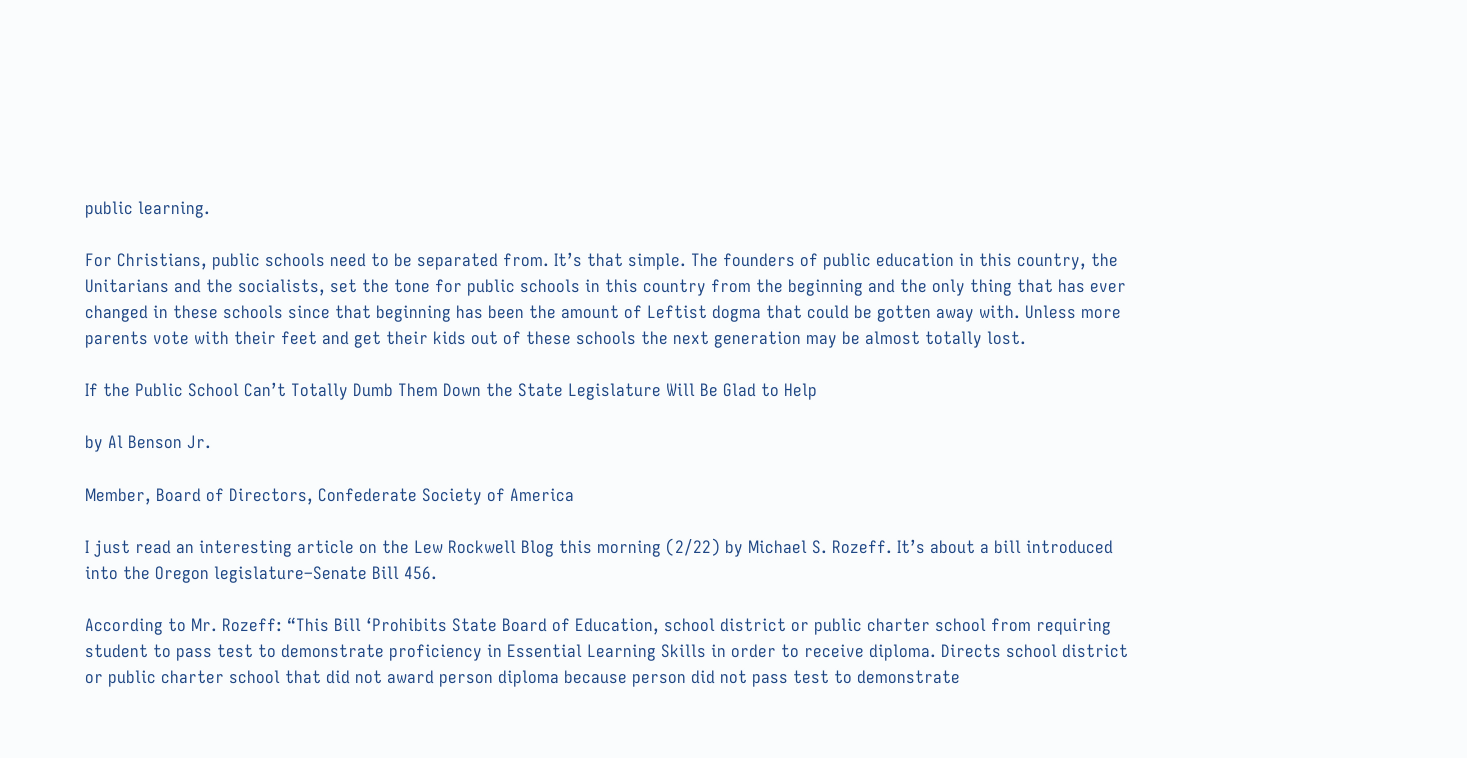public learning.

For Christians, public schools need to be separated from. It’s that simple. The founders of public education in this country, the Unitarians and the socialists, set the tone for public schools in this country from the beginning and the only thing that has ever changed in these schools since that beginning has been the amount of Leftist dogma that could be gotten away with. Unless more parents vote with their feet and get their kids out of these schools the next generation may be almost totally lost.

If the Public School Can’t Totally Dumb Them Down the State Legislature Will Be Glad to Help

by Al Benson Jr.

Member, Board of Directors, Confederate Society of America

I just read an interesting article on the Lew Rockwell Blog this morning (2/22) by Michael S. Rozeff. It’s about a bill introduced into the Oregon legislature–Senate Bill 456.

According to Mr. Rozeff: “This Bill ‘Prohibits State Board of Education, school district or public charter school from requiring student to pass test to demonstrate proficiency in Essential Learning Skills in order to receive diploma. Directs school district or public charter school that did not award person diploma because person did not pass test to demonstrate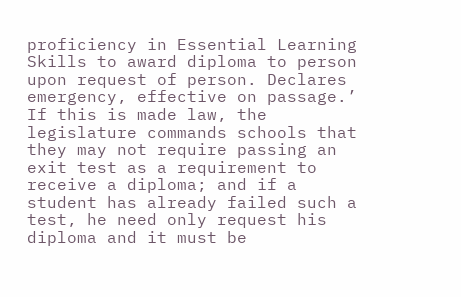proficiency in Essential Learning Skills to award diploma to person upon request of person. Declares emergency, effective on passage.’  If this is made law, the legislature commands schools that they may not require passing an exit test as a requirement to receive a diploma; and if a student has already failed such a test, he need only request his diploma and it must be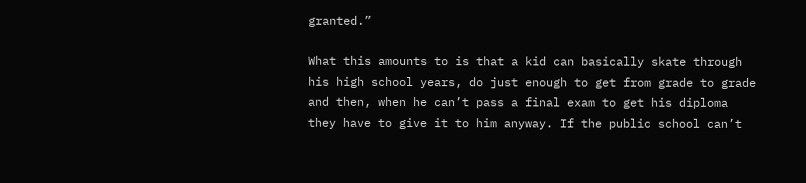granted.”

What this amounts to is that a kid can basically skate through his high school years, do just enough to get from grade to grade and then, when he can’t pass a final exam to get his diploma they have to give it to him anyway. If the public school can’t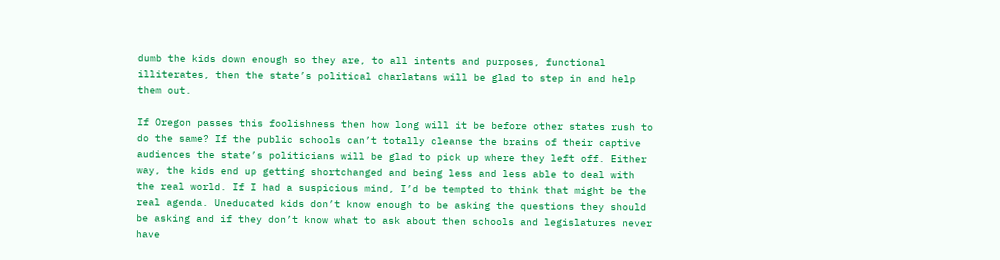dumb the kids down enough so they are, to all intents and purposes, functional illiterates, then the state’s political charlatans will be glad to step in and help them out.

If Oregon passes this foolishness then how long will it be before other states rush to do the same? If the public schools can’t totally cleanse the brains of their captive audiences the state’s politicians will be glad to pick up where they left off. Either way, the kids end up getting shortchanged and being less and less able to deal with the real world. If I had a suspicious mind, I’d be tempted to think that might be the real agenda. Uneducated kids don’t know enough to be asking the questions they should be asking and if they don’t know what to ask about then schools and legislatures never have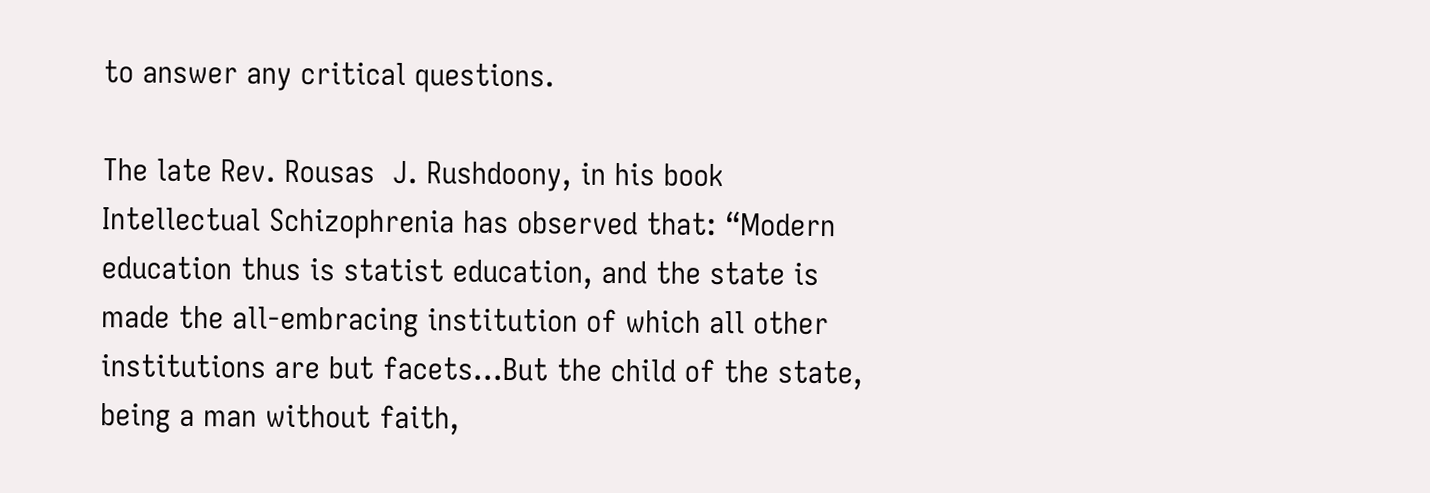to answer any critical questions.

The late Rev. Rousas  J. Rushdoony, in his book Intellectual Schizophrenia has observed that: “Modern education thus is statist education, and the state is made the all-embracing institution of which all other institutions are but facets…But the child of the state, being a man without faith,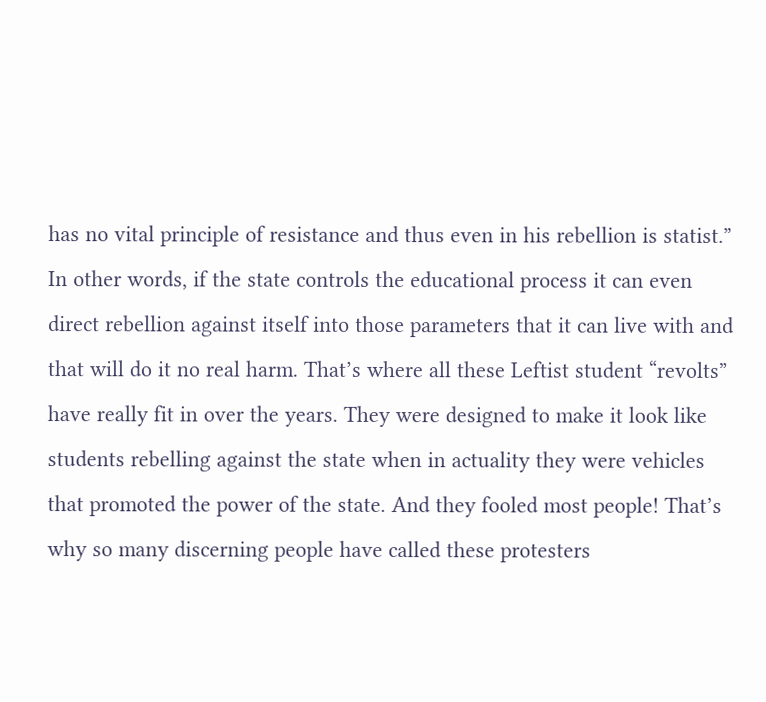has no vital principle of resistance and thus even in his rebellion is statist.” In other words, if the state controls the educational process it can even direct rebellion against itself into those parameters that it can live with and that will do it no real harm. That’s where all these Leftist student “revolts” have really fit in over the years. They were designed to make it look like students rebelling against the state when in actuality they were vehicles that promoted the power of the state. And they fooled most people! That’s why so many discerning people have called these protesters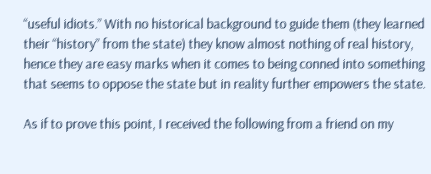“useful idiots.” With no historical background to guide them (they learned their “history” from the state) they know almost nothing of real history, hence they are easy marks when it comes to being conned into something that seems to oppose the state but in reality further empowers the state.

As if to prove this point, I received the following from a friend on my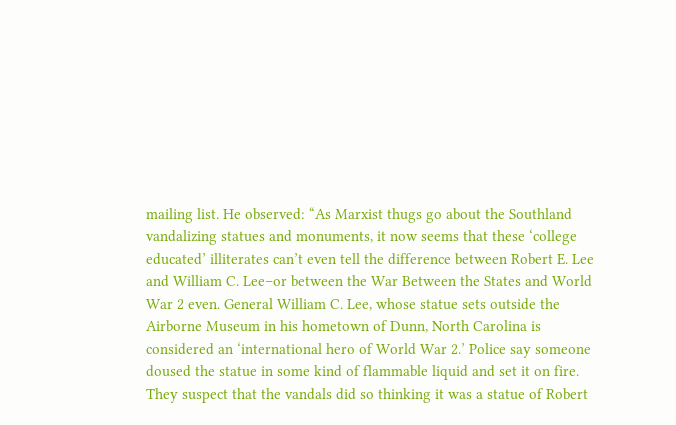mailing list. He observed: “As Marxist thugs go about the Southland vandalizing statues and monuments, it now seems that these ‘college educated’ illiterates can’t even tell the difference between Robert E. Lee and William C. Lee–or between the War Between the States and World War 2 even. General William C. Lee, whose statue sets outside the Airborne Museum in his hometown of Dunn, North Carolina is considered an ‘international hero of World War 2.’ Police say someone doused the statue in some kind of flammable liquid and set it on fire. They suspect that the vandals did so thinking it was a statue of Robert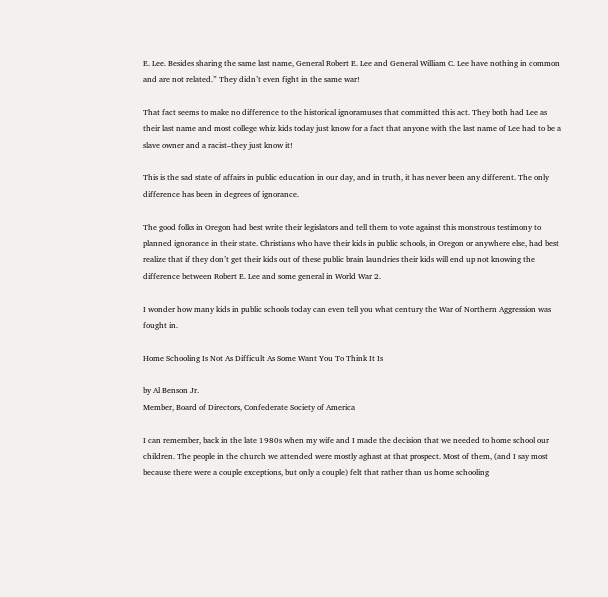E. Lee. Besides sharing the same last name, General Robert E. Lee and General William C. Lee have nothing in common and are not related.” They didn’t even fight in the same war!

That fact seems to make no difference to the historical ignoramuses that committed this act. They both had Lee as their last name and most college whiz kids today just know for a fact that anyone with the last name of Lee had to be a slave owner and a racist–they just know it!

This is the sad state of affairs in public education in our day, and in truth, it has never been any different. The only difference has been in degrees of ignorance.

The good folks in Oregon had best write their legislators and tell them to vote against this monstrous testimony to planned ignorance in their state. Christians who have their kids in public schools, in Oregon or anywhere else, had best realize that if they don’t get their kids out of these public brain laundries their kids will end up not knowing the difference between Robert E. Lee and some general in World War 2.

I wonder how many kids in public schools today can even tell you what century the War of Northern Aggression was fought in.

Home Schooling Is Not As Difficult As Some Want You To Think It Is

by Al Benson Jr.
Member, Board of Directors, Confederate Society of America

I can remember, back in the late 1980s when my wife and I made the decision that we needed to home school our children. The people in the church we attended were mostly aghast at that prospect. Most of them, (and I say most because there were a couple exceptions, but only a couple) felt that rather than us home schooling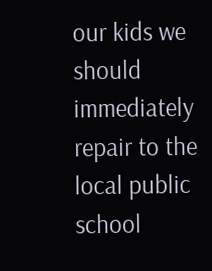our kids we should immediately repair to the local public school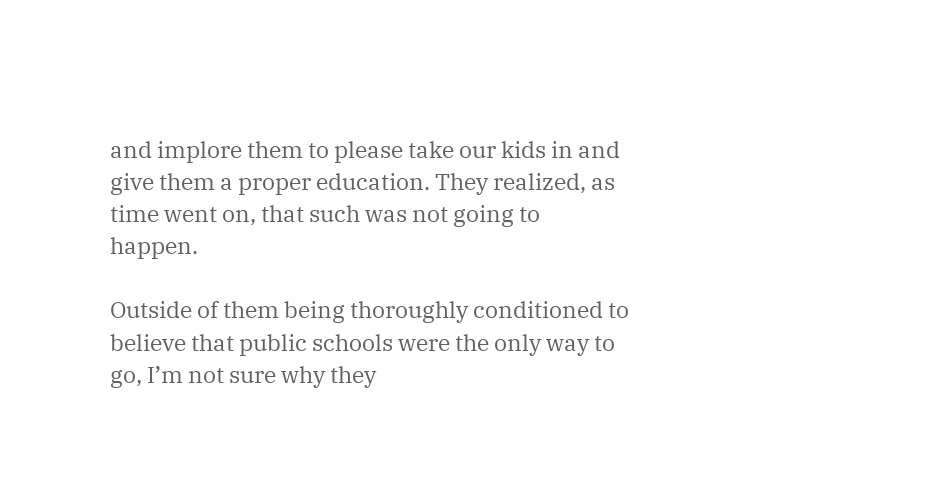and implore them to please take our kids in and give them a proper education. They realized, as time went on, that such was not going to happen.

Outside of them being thoroughly conditioned to believe that public schools were the only way to go, I’m not sure why they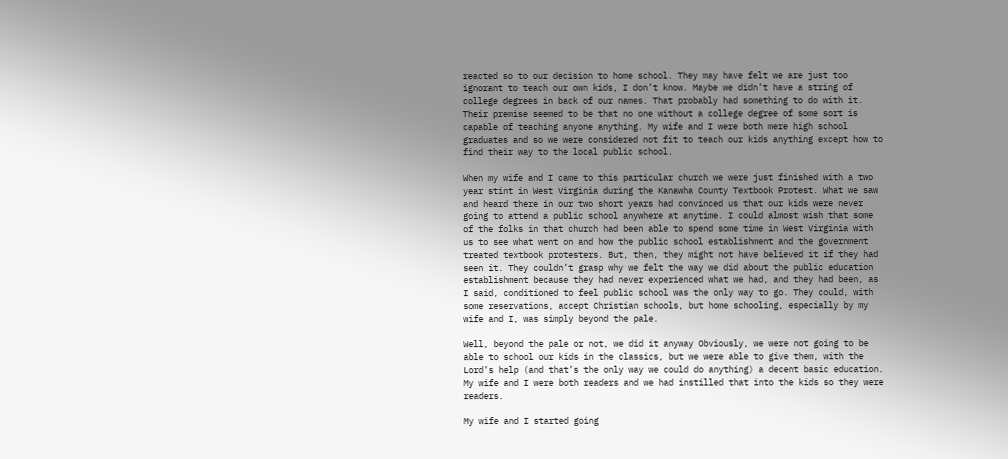reacted so to our decision to home school. They may have felt we are just too ignorant to teach our own kids, I don’t know. Maybe we didn’t have a string of college degrees in back of our names. That probably had something to do with it. Their premise seemed to be that no one without a college degree of some sort is capable of teaching anyone anything. My wife and I were both mere high school graduates and so we were considered not fit to teach our kids anything except how to find their way to the local public school.

When my wife and I came to this particular church we were just finished with a two year stint in West Virginia during the Kanawha County Textbook Protest. What we saw and heard there in our two short years had convinced us that our kids were never  going to attend a public school anywhere at anytime. I could almost wish that some of the folks in that church had been able to spend some time in West Virginia with us to see what went on and how the public school establishment and the government treated textbook protesters. But, then, they might not have believed it if they had seen it. They couldn’t grasp why we felt the way we did about the public education establishment because they had never experienced what we had, and they had been, as I said, conditioned to feel public school was the only way to go. They could, with some reservations, accept Christian schools, but home schooling, especially by my wife and I, was simply beyond the pale.

Well, beyond the pale or not, we did it anyway Obviously, we were not going to be able to school our kids in the classics, but we were able to give them, with the Lord’s help (and that’s the only way we could do anything) a decent basic education. My wife and I were both readers and we had instilled that into the kids so they were readers.

My wife and I started going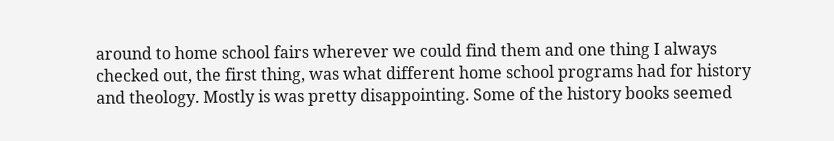around to home school fairs wherever we could find them and one thing I always checked out, the first thing, was what different home school programs had for history and theology. Mostly is was pretty disappointing. Some of the history books seemed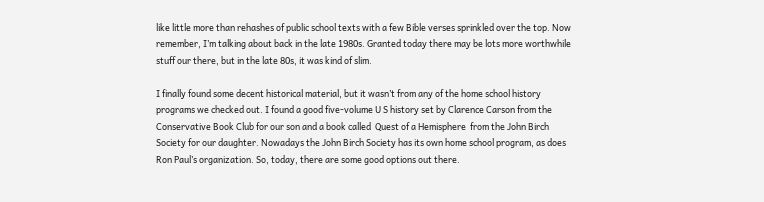like little more than rehashes of public school texts with a few Bible verses sprinkled over the top. Now remember, I’m talking about back in the late 1980s. Granted today there may be lots more worthwhile stuff our there, but in the late 80s, it was kind of slim.

I finally found some decent historical material, but it wasn’t from any of the home school history programs we checked out. I found a good five-volume U S history set by Clarence Carson from the Conservative Book Club for our son and a book called  Quest of a Hemisphere  from the John Birch Society for our daughter. Nowadays the John Birch Society has its own home school program, as does Ron Paul’s organization. So, today, there are some good options out there.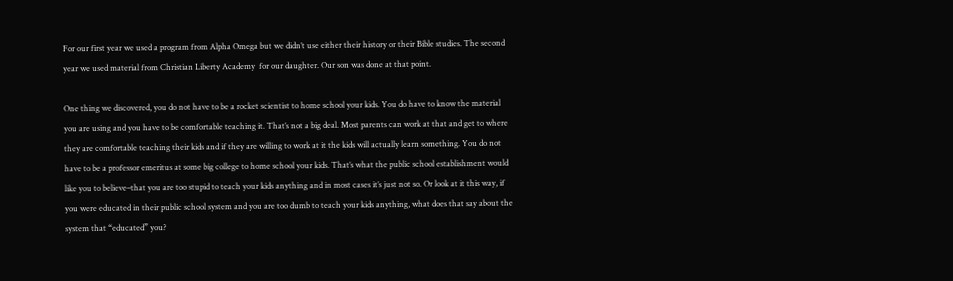For our first year we used a program from Alpha Omega but we didn’t use either their history or their Bible studies. The second year we used material from Christian Liberty Academy  for our daughter. Our son was done at that point.

One thing we discovered, you do not have to be a rocket scientist to home school your kids. You do have to know the material you are using and you have to be comfortable teaching it. That’s not a big deal. Most parents can work at that and get to where they are comfortable teaching their kids and if they are willing to work at it the kids will actually learn something. You do not have to be a professor emeritus at some big college to home school your kids. That’s what the public school establishment would like you to believe–that you are too stupid to teach your kids anything and in most cases it’s just not so. Or look at it this way, if you were educated in their public school system and you are too dumb to teach your kids anything, what does that say about the system that “educated” you?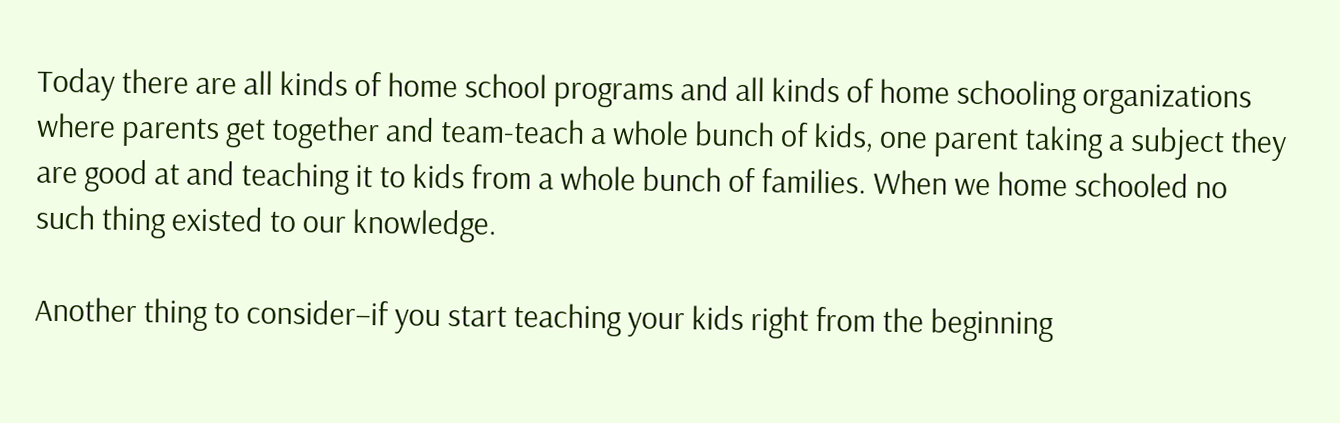Today there are all kinds of home school programs and all kinds of home schooling organizations where parents get together and team-teach a whole bunch of kids, one parent taking a subject they are good at and teaching it to kids from a whole bunch of families. When we home schooled no such thing existed to our knowledge.

Another thing to consider–if you start teaching your kids right from the beginning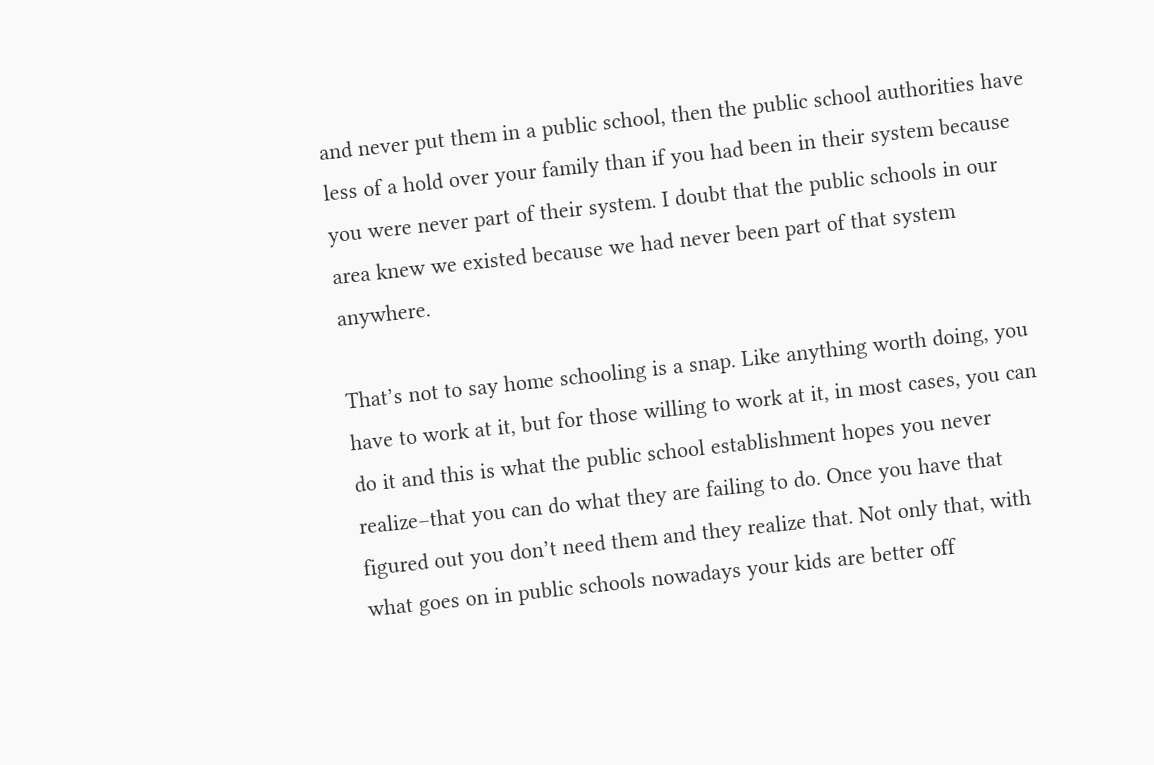and never put them in a public school, then the public school authorities have less of a hold over your family than if you had been in their system because you were never part of their system. I doubt that the public schools in our area knew we existed because we had never been part of that system anywhere.

That’s not to say home schooling is a snap. Like anything worth doing, you have to work at it, but for those willing to work at it, in most cases, you can do it and this is what the public school establishment hopes you never realize–that you can do what they are failing to do. Once you have that figured out you don’t need them and they realize that. Not only that, with what goes on in public schools nowadays your kids are better off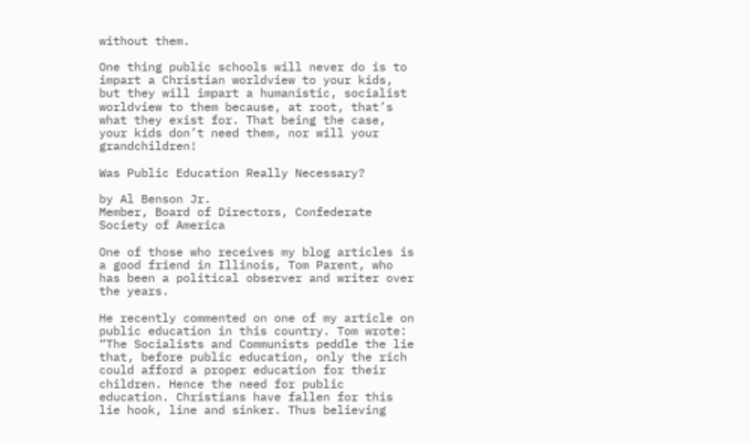without them.

One thing public schools will never do is to impart a Christian worldview to your kids, but they will impart a humanistic, socialist worldview to them because, at root, that’s what they exist for. That being the case, your kids don’t need them, nor will your grandchildren!

Was Public Education Really Necessary?

by Al Benson Jr.
Member, Board of Directors, Confederate Society of America

One of those who receives my blog articles is a good friend in Illinois, Tom Parent, who has been a political observer and writer over the years.

He recently commented on one of my article on public education in this country. Tom wrote: “The Socialists and Communists peddle the lie that, before public education, only the rich could afford a proper education for their children. Hence the need for public education. Christians have fallen for this lie hook, line and sinker. Thus believing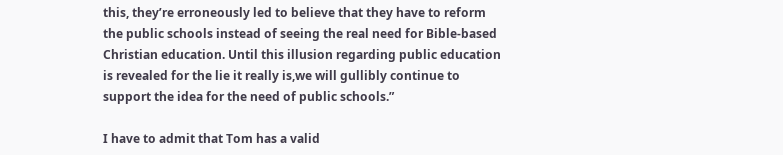this, they’re erroneously led to believe that they have to reform the public schools instead of seeing the real need for Bible-based Christian education. Until this illusion regarding public education is revealed for the lie it really is,we will gullibly continue to support the idea for the need of public schools.”

I have to admit that Tom has a valid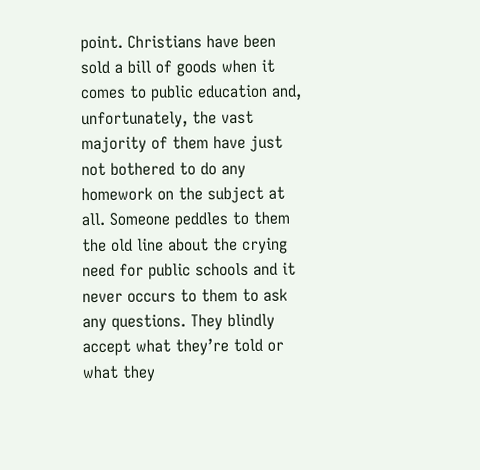point. Christians have been sold a bill of goods when it comes to public education and, unfortunately, the vast majority of them have just not bothered to do any homework on the subject at all. Someone peddles to them the old line about the crying need for public schools and it never occurs to them to ask any questions. They blindly accept what they’re told or what they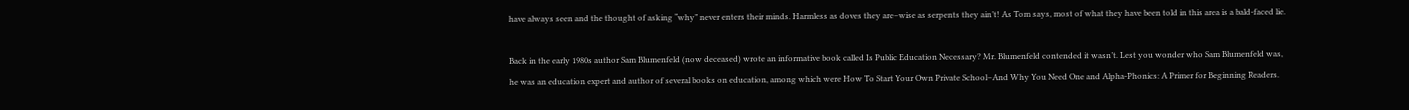have always seen and the thought of asking “why” never enters their minds. Harmless as doves they are–wise as serpents they ain’t! As Tom says, most of what they have been told in this area is a bald-faced lie.

Back in the early 1980s author Sam Blumenfeld (now deceased) wrote an informative book called Is Public Education Necessary? Mr. Blumenfeld contended it wasn’t. Lest you wonder who Sam Blumenfeld was, he was an education expert and author of several books on education, among which were How To Start Your Own Private School–And Why You Need One and Alpha-Phonics: A Primer for Beginning Readers.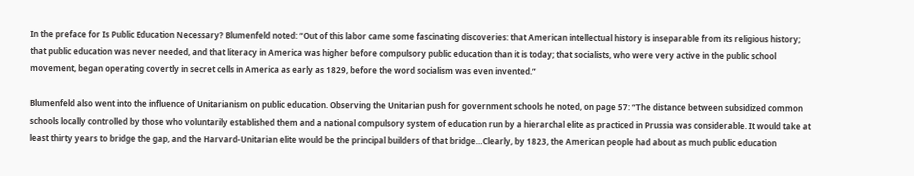In the preface for Is Public Education Necessary? Blumenfeld noted: “Out of this labor came some fascinating discoveries: that American intellectual history is inseparable from its religious history; that public education was never needed, and that literacy in America was higher before compulsory public education than it is today; that socialists, who were very active in the public school movement, began operating covertly in secret cells in America as early as 1829, before the word socialism was even invented.”

Blumenfeld also went into the influence of Unitarianism on public education. Observing the Unitarian push for government schools he noted, on page 57: “The distance between subsidized common schools locally controlled by those who voluntarily established them and a national compulsory system of education run by a hierarchal elite as practiced in Prussia was considerable. It would take at least thirty years to bridge the gap, and the Harvard-Unitarian elite would be the principal builders of that bridge…Clearly, by 1823, the American people had about as much public education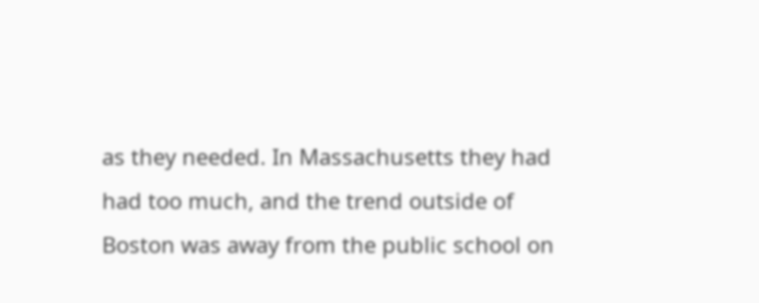as they needed. In Massachusetts they had had too much, and the trend outside of Boston was away from the public school on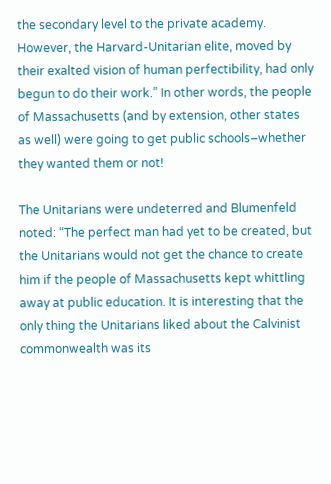the secondary level to the private academy. However, the Harvard-Unitarian elite, moved by their exalted vision of human perfectibility, had only begun to do their work.” In other words, the people of Massachusetts (and by extension, other states as well) were going to get public schools–whether they wanted them or not!

The Unitarians were undeterred and Blumenfeld noted: “The perfect man had yet to be created, but the Unitarians would not get the chance to create him if the people of Massachusetts kept whittling away at public education. It is interesting that the only thing the Unitarians liked about the Calvinist commonwealth was its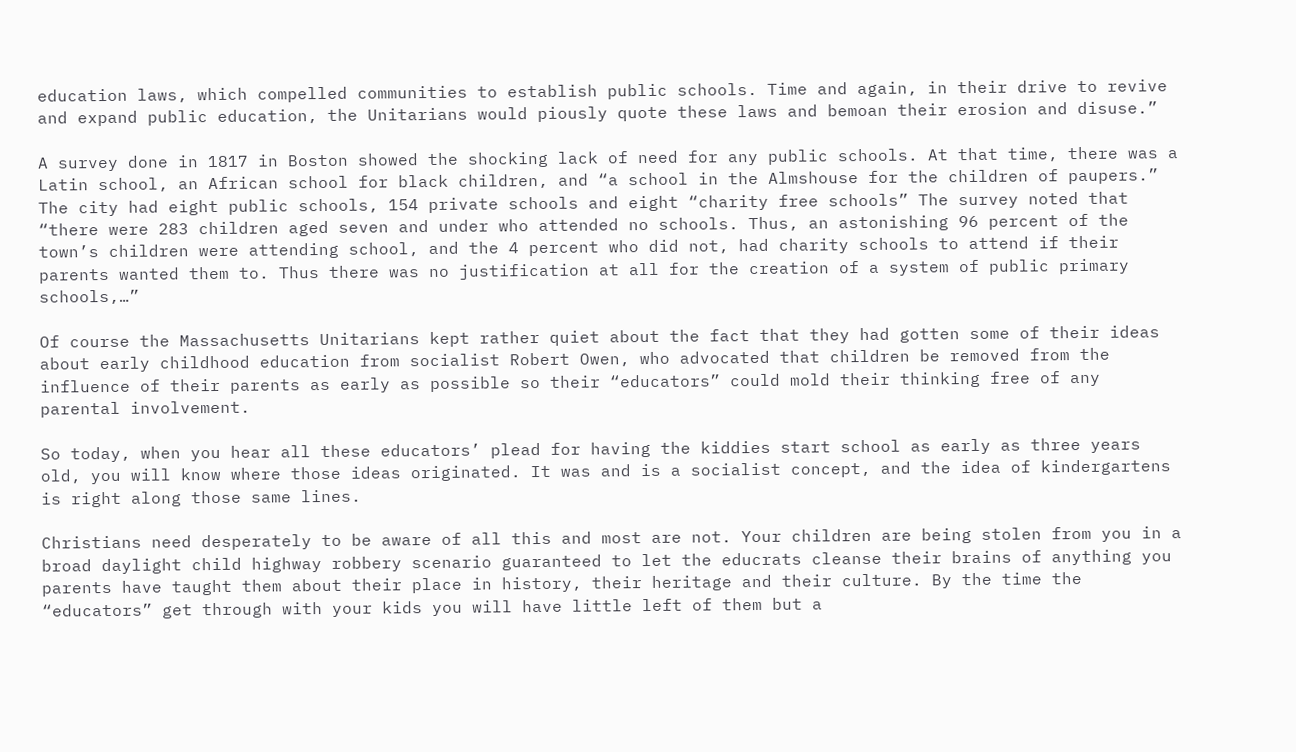education laws, which compelled communities to establish public schools. Time and again, in their drive to revive and expand public education, the Unitarians would piously quote these laws and bemoan their erosion and disuse.”

A survey done in 1817 in Boston showed the shocking lack of need for any public schools. At that time, there was a Latin school, an African school for black children, and “a school in the Almshouse for the children of paupers.” The city had eight public schools, 154 private schools and eight “charity free schools” The survey noted that “there were 283 children aged seven and under who attended no schools. Thus, an astonishing 96 percent of the town’s children were attending school, and the 4 percent who did not, had charity schools to attend if their parents wanted them to. Thus there was no justification at all for the creation of a system of public primary schools,…”

Of course the Massachusetts Unitarians kept rather quiet about the fact that they had gotten some of their ideas about early childhood education from socialist Robert Owen, who advocated that children be removed from the influence of their parents as early as possible so their “educators” could mold their thinking free of any parental involvement.

So today, when you hear all these educators’ plead for having the kiddies start school as early as three years old, you will know where those ideas originated. It was and is a socialist concept, and the idea of kindergartens is right along those same lines.

Christians need desperately to be aware of all this and most are not. Your children are being stolen from you in a broad daylight child highway robbery scenario guaranteed to let the educrats cleanse their brains of anything you parents have taught them about their place in history, their heritage and their culture. By the time the “educators” get through with your kids you will have little left of them but a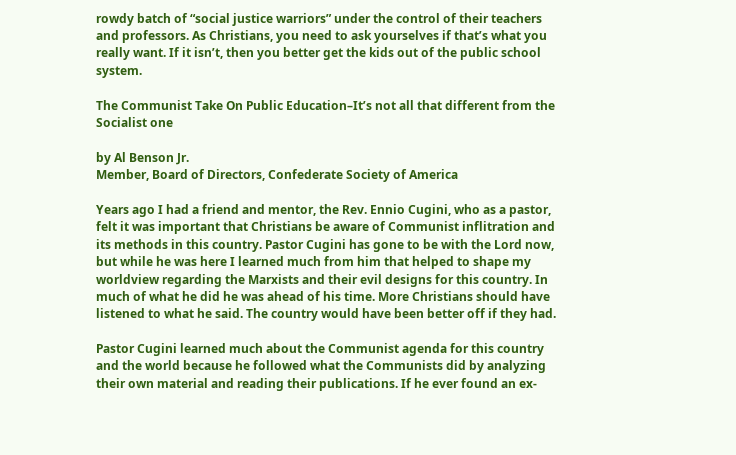rowdy batch of “social justice warriors” under the control of their teachers and professors. As Christians, you need to ask yourselves if that’s what you really want. If it isn’t, then you better get the kids out of the public school system.

The Communist Take On Public Education–It’s not all that different from the Socialist one

by Al Benson Jr.
Member, Board of Directors, Confederate Society of America

Years ago I had a friend and mentor, the Rev. Ennio Cugini, who as a pastor, felt it was important that Christians be aware of Communist inflitration and its methods in this country. Pastor Cugini has gone to be with the Lord now, but while he was here I learned much from him that helped to shape my worldview regarding the Marxists and their evil designs for this country. In much of what he did he was ahead of his time. More Christians should have listened to what he said. The country would have been better off if they had.

Pastor Cugini learned much about the Communist agenda for this country and the world because he followed what the Communists did by analyzing their own material and reading their publications. If he ever found an ex-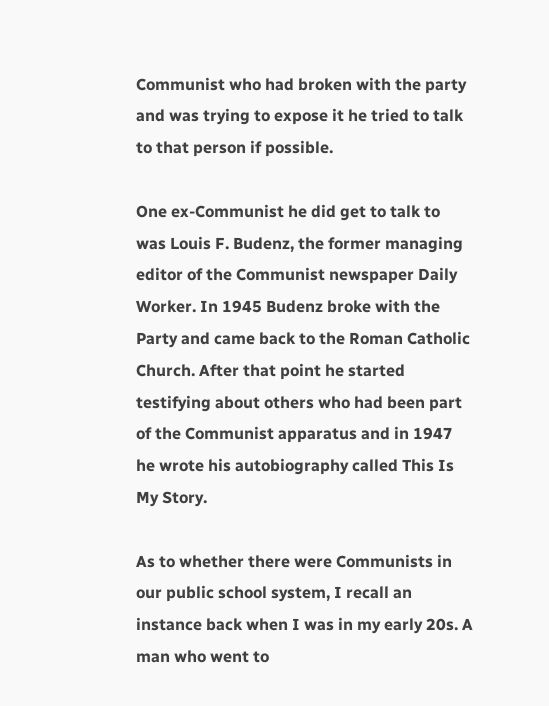Communist who had broken with the party and was trying to expose it he tried to talk to that person if possible.

One ex-Communist he did get to talk to was Louis F. Budenz, the former managing editor of the Communist newspaper Daily Worker. In 1945 Budenz broke with the Party and came back to the Roman Catholic Church. After that point he started testifying about others who had been part of the Communist apparatus and in 1947 he wrote his autobiography called This Is My Story.

As to whether there were Communists in our public school system, I recall an instance back when I was in my early 20s. A man who went to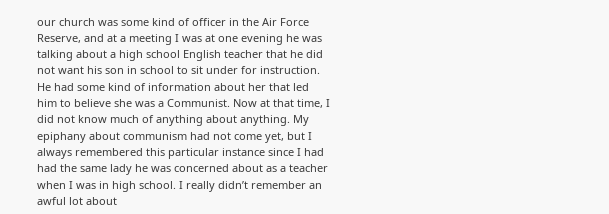our church was some kind of officer in the Air Force Reserve, and at a meeting I was at one evening he was talking about a high school English teacher that he did not want his son in school to sit under for instruction. He had some kind of information about her that led him to believe she was a Communist. Now at that time, I did not know much of anything about anything. My epiphany about communism had not come yet, but I always remembered this particular instance since I had had the same lady he was concerned about as a teacher when I was in high school. I really didn’t remember an awful lot about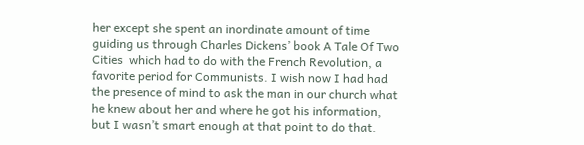her except she spent an inordinate amount of time guiding us through Charles Dickens’ book A Tale Of Two Cities  which had to do with the French Revolution, a favorite period for Communists. I wish now I had had the presence of mind to ask the man in our church what he knew about her and where he got his information, but I wasn’t smart enough at that point to do that.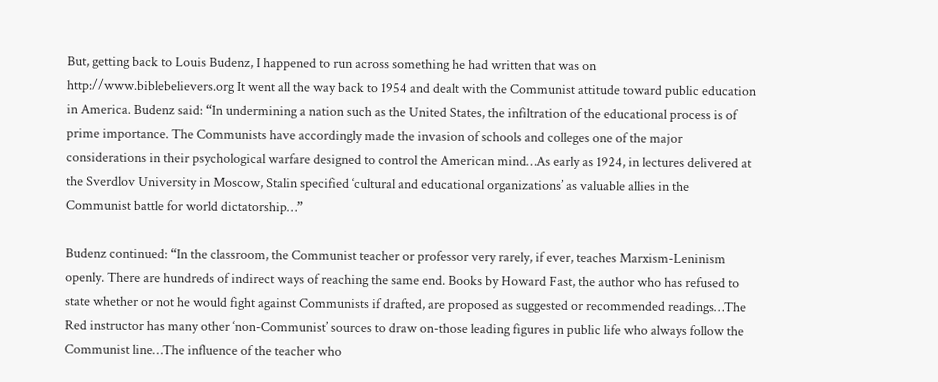But, getting back to Louis Budenz, I happened to run across something he had written that was on http://www.biblebelievers.org It went all the way back to 1954 and dealt with the Communist attitude toward public education in America. Budenz said: “In undermining a nation such as the United States, the infiltration of the educational process is of prime importance. The Communists have accordingly made the invasion of schools and colleges one of the major considerations in their psychological warfare designed to control the American mind…As early as 1924, in lectures delivered at the Sverdlov University in Moscow, Stalin specified ‘cultural and educational organizations’ as valuable allies in the Communist battle for world dictatorship…”

Budenz continued: “In the classroom, the Communist teacher or professor very rarely, if ever, teaches Marxism-Leninism openly. There are hundreds of indirect ways of reaching the same end. Books by Howard Fast, the author who has refused to state whether or not he would fight against Communists if drafted, are proposed as suggested or recommended readings…The Red instructor has many other ‘non-Communist’ sources to draw on-those leading figures in public life who always follow the Communist line…The influence of the teacher who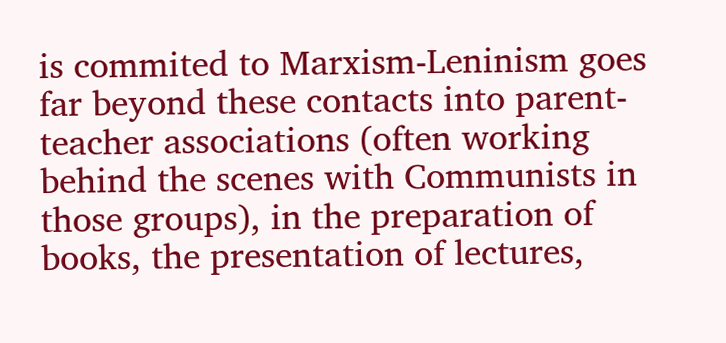is commited to Marxism-Leninism goes far beyond these contacts into parent-teacher associations (often working behind the scenes with Communists in those groups), in the preparation of books, the presentation of lectures,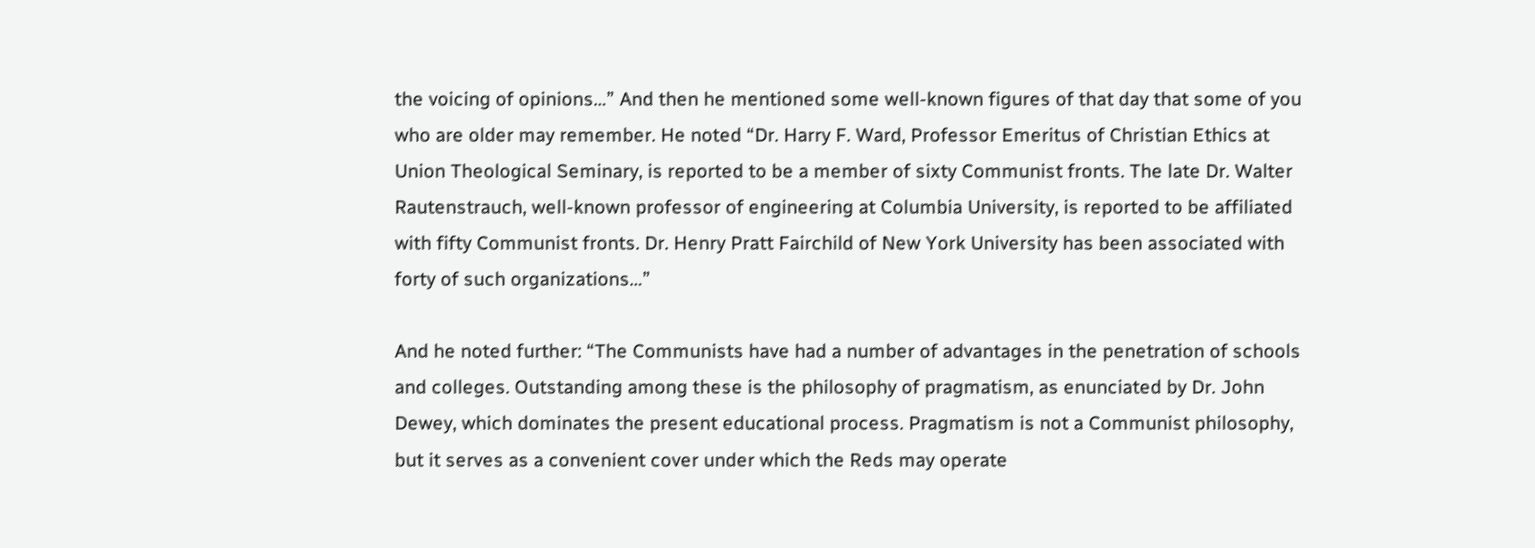the voicing of opinions…” And then he mentioned some well-known figures of that day that some of you who are older may remember. He noted “Dr. Harry F. Ward, Professor Emeritus of Christian Ethics at Union Theological Seminary, is reported to be a member of sixty Communist fronts. The late Dr. Walter Rautenstrauch, well-known professor of engineering at Columbia University, is reported to be affiliated with fifty Communist fronts. Dr. Henry Pratt Fairchild of New York University has been associated with forty of such organizations…”

And he noted further: “The Communists have had a number of advantages in the penetration of schools and colleges. Outstanding among these is the philosophy of pragmatism, as enunciated by Dr. John Dewey, which dominates the present educational process. Pragmatism is not a Communist philosophy, but it serves as a convenient cover under which the Reds may operate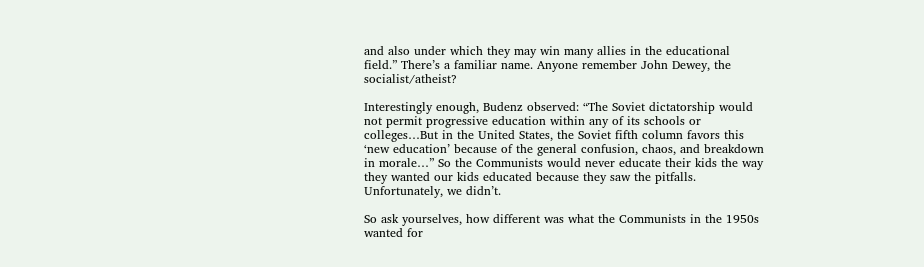and also under which they may win many allies in the educational field.” There’s a familiar name. Anyone remember John Dewey, the socialist/atheist?

Interestingly enough, Budenz observed: “The Soviet dictatorship would not permit progressive education within any of its schools or colleges…But in the United States, the Soviet fifth column favors this ‘new education’ because of the general confusion, chaos, and breakdown in morale…” So the Communists would never educate their kids the way they wanted our kids educated because they saw the pitfalls. Unfortunately, we didn’t.

So ask yourselves, how different was what the Communists in the 1950s wanted for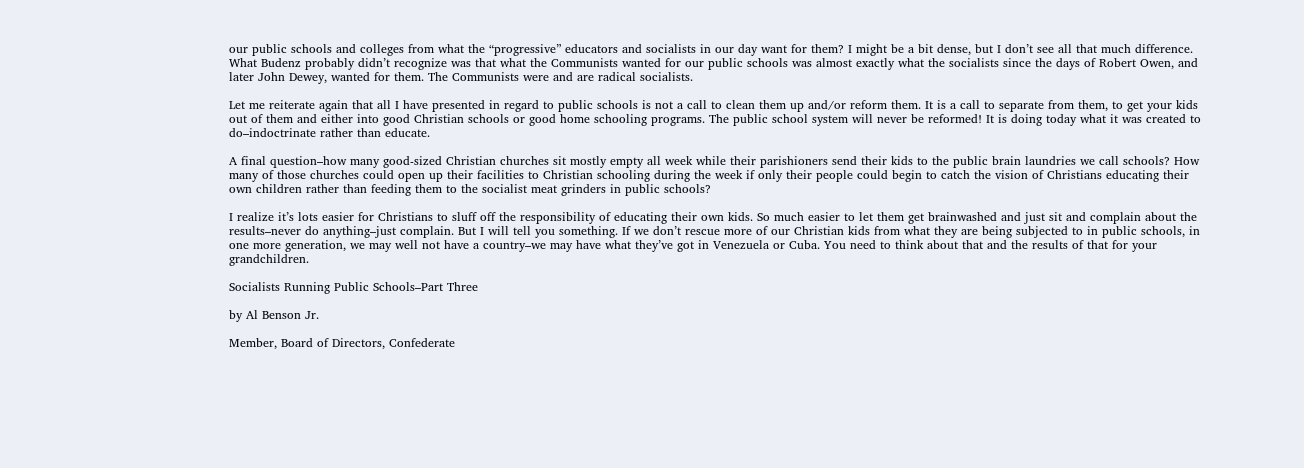our public schools and colleges from what the “progressive” educators and socialists in our day want for them? I might be a bit dense, but I don’t see all that much difference. What Budenz probably didn’t recognize was that what the Communists wanted for our public schools was almost exactly what the socialists since the days of Robert Owen, and later John Dewey, wanted for them. The Communists were and are radical socialists.

Let me reiterate again that all I have presented in regard to public schools is not a call to clean them up and/or reform them. It is a call to separate from them, to get your kids out of them and either into good Christian schools or good home schooling programs. The public school system will never be reformed! It is doing today what it was created to do–indoctrinate rather than educate.

A final question–how many good-sized Christian churches sit mostly empty all week while their parishioners send their kids to the public brain laundries we call schools? How many of those churches could open up their facilities to Christian schooling during the week if only their people could begin to catch the vision of Christians educating their own children rather than feeding them to the socialist meat grinders in public schools?

I realize it’s lots easier for Christians to sluff off the responsibility of educating their own kids. So much easier to let them get brainwashed and just sit and complain about the results–never do anything–just complain. But I will tell you something. If we don’t rescue more of our Christian kids from what they are being subjected to in public schools, in one more generation, we may well not have a country–we may have what they’ve got in Venezuela or Cuba. You need to think about that and the results of that for your grandchildren.

Socialists Running Public Schools–Part Three

by Al Benson Jr.

Member, Board of Directors, Confederate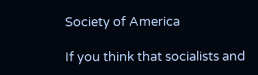Society of America

If you think that socialists and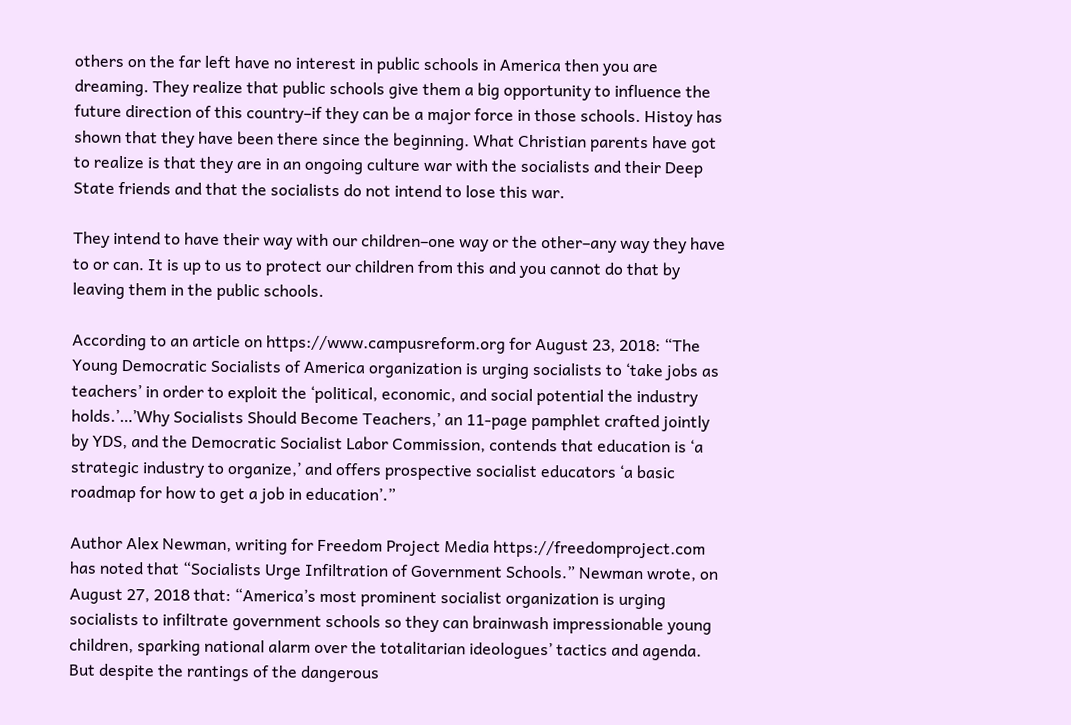others on the far left have no interest in public schools in America then you are dreaming. They realize that public schools give them a big opportunity to influence the future direction of this country–if they can be a major force in those schools. Histoy has shown that they have been there since the beginning. What Christian parents have got to realize is that they are in an ongoing culture war with the socialists and their Deep State friends and that the socialists do not intend to lose this war.

They intend to have their way with our children–one way or the other–any way they have to or can. It is up to us to protect our children from this and you cannot do that by leaving them in the public schools.

According to an article on https://www.campusreform.org for August 23, 2018: “The Young Democratic Socialists of America organization is urging socialists to ‘take jobs as teachers’ in order to exploit the ‘political, economic, and social potential the industry holds.’…’Why Socialists Should Become Teachers,’ an 11-page pamphlet crafted jointly by YDS, and the Democratic Socialist Labor Commission, contends that education is ‘a strategic industry to organize,’ and offers prospective socialist educators ‘a basic roadmap for how to get a job in education’.”

Author Alex Newman, writing for Freedom Project Media https://freedomproject.com has noted that “Socialists Urge Infiltration of Government Schools.” Newman wrote, on August 27, 2018 that: “America’s most prominent socialist organization is urging socialists to infiltrate government schools so they can brainwash impressionable young children, sparking national alarm over the totalitarian ideologues’ tactics and agenda. But despite the rantings of the dangerous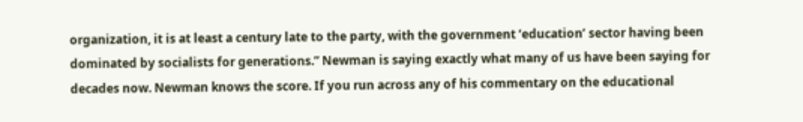organization, it is at least a century late to the party, with the government ‘education’ sector having been dominated by socialists for generations.” Newman is saying exactly what many of us have been saying for decades now. Newman knows the score. If you run across any of his commentary on the educational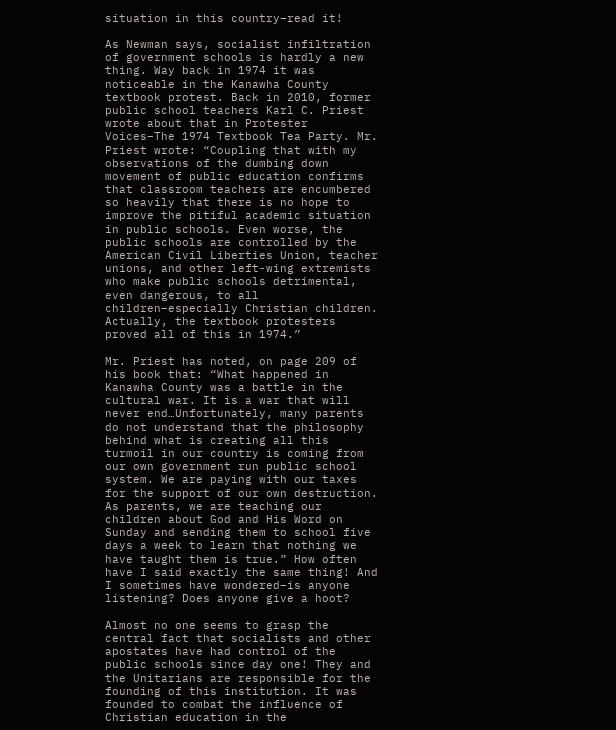situation in this country–read it!

As Newman says, socialist infiltration of government schools is hardly a new thing. Way back in 1974 it was noticeable in the Kanawha County textbook protest. Back in 2010, former public school teachers Karl C. Priest wrote about that in Protester Voices–The 1974 Textbook Tea Party. Mr. Priest wrote: “Coupling that with my observations of the dumbing down movement of public education confirms that classroom teachers are encumbered so heavily that there is no hope to improve the pitiful academic situation in public schools. Even worse, the public schools are controlled by the American Civil Liberties Union, teacher unions, and other left-wing extremists who make public schools detrimental, even dangerous, to all children–especially Christian children. Actually, the textbook protesters proved all of this in 1974.”

Mr. Priest has noted, on page 209 of his book that: “What happened in Kanawha County was a battle in the cultural war. It is a war that will never end…Unfortunately, many parents do not understand that the philosophy behind what is creating all this turmoil in our country is coming from our own government run public school system. We are paying with our taxes for the support of our own destruction. As parents, we are teaching our children about God and His Word on Sunday and sending them to school five days a week to learn that nothing we have taught them is true.” How often have I said exactly the same thing! And I sometimes have wondered–is anyone listening? Does anyone give a hoot?

Almost no one seems to grasp the central fact that socialists and other apostates have had control of the public schools since day one! They and the Unitarians are responsible for the founding of this institution. It was founded to combat the influence of Christian education in the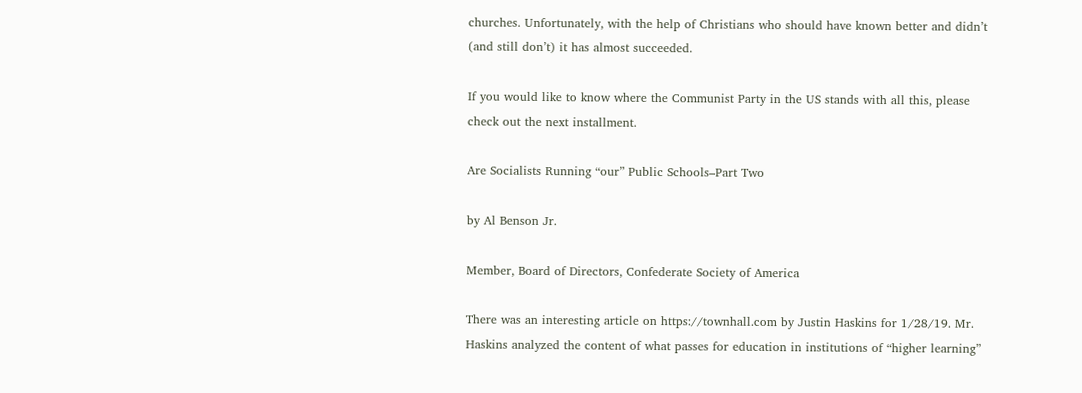churches. Unfortunately, with the help of Christians who should have known better and didn’t (and still don’t) it has almost succeeded.

If you would like to know where the Communist Party in the US stands with all this, please check out the next installment.

Are Socialists Running “our” Public Schools–Part Two

by Al Benson Jr.

Member, Board of Directors, Confederate Society of America

There was an interesting article on https://townhall.com by Justin Haskins for 1/28/19. Mr. Haskins analyzed the content of what passes for education in institutions of “higher learning”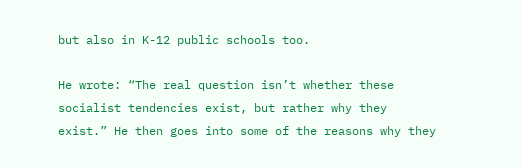but also in K-12 public schools too.

He wrote: “The real question isn’t whether these socialist tendencies exist, but rather why they exist.” He then goes into some of the reasons why they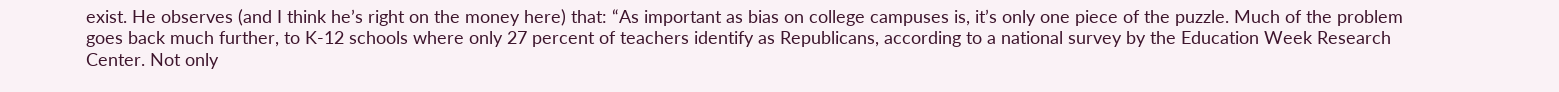exist. He observes (and I think he’s right on the money here) that: “As important as bias on college campuses is, it’s only one piece of the puzzle. Much of the problem goes back much further, to K-12 schools where only 27 percent of teachers identify as Republicans, according to a national survey by the Education Week Research Center. Not only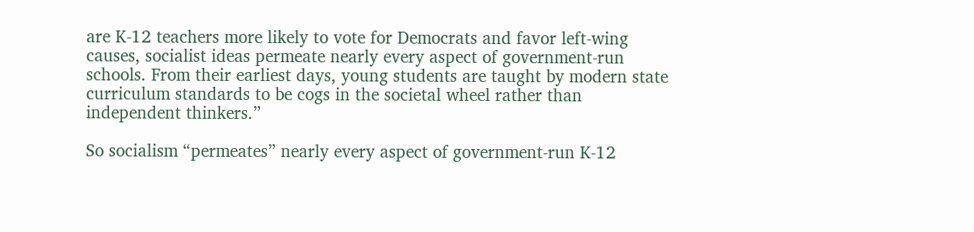are K-12 teachers more likely to vote for Democrats and favor left-wing causes, socialist ideas permeate nearly every aspect of government-run schools. From their earliest days, young students are taught by modern state curriculum standards to be cogs in the societal wheel rather than independent thinkers.”

So socialism “permeates” nearly every aspect of government-run K-12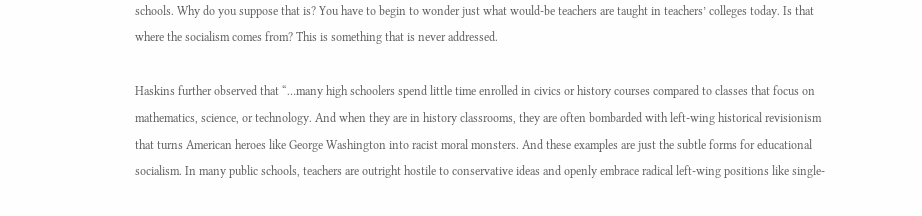schools. Why do you suppose that is? You have to begin to wonder just what would-be teachers are taught in teachers’ colleges today. Is that where the socialism comes from? This is something that is never addressed.

Haskins further observed that “…many high schoolers spend little time enrolled in civics or history courses compared to classes that focus on mathematics, science, or technology. And when they are in history classrooms, they are often bombarded with left-wing historical revisionism that turns American heroes like George Washington into racist moral monsters. And these examples are just the subtle forms for educational socialism. In many public schools, teachers are outright hostile to conservative ideas and openly embrace radical left-wing positions like single-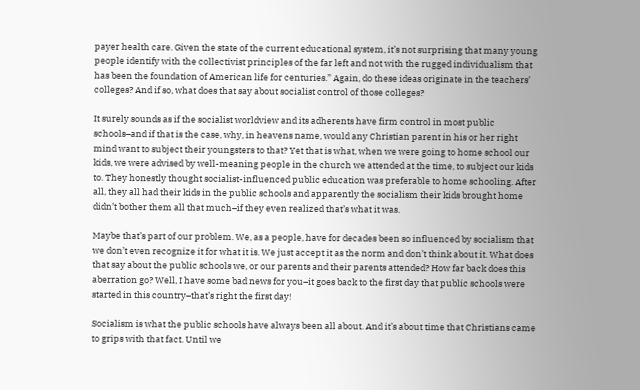payer health care. Given the state of the current educational system, it’s not surprising that many young people identify with the collectivist principles of the far left and not with the rugged individualism that has been the foundation of American life for centuries.” Again, do these ideas originate in the teachers’ colleges? And if so, what does that say about socialist control of those colleges?

It surely sounds as if the socialist worldview and its adherents have firm control in most public schools–and if that is the case, why, in heavens name, would any Christian parent in his or her right mind want to subject their youngsters to that? Yet that is what, when we were going to home school our kids, we were advised by well-meaning people in the church we attended at the time, to subject our kids to. They honestly thought socialist-influenced public education was preferable to home schooling. After all, they all had their kids in the public schools and apparently the socialism their kids brought home didn’t bother them all that much–if they even realized that’s what it was.

Maybe that’s part of our problem. We, as a people, have for decades been so influenced by socialism that we don’t even recognize it for what it is. We just accept it as the norm and don’t think about it. What does that say about the public schools we, or our parents and their parents attended? How far back does this aberration go? Well, I have some bad news for you–it goes back to the first day that public schools were started in this country–that’s right the first day!

Socialism is what the public schools have always been all about. And it’s about time that Christians came to grips with that fact. Until we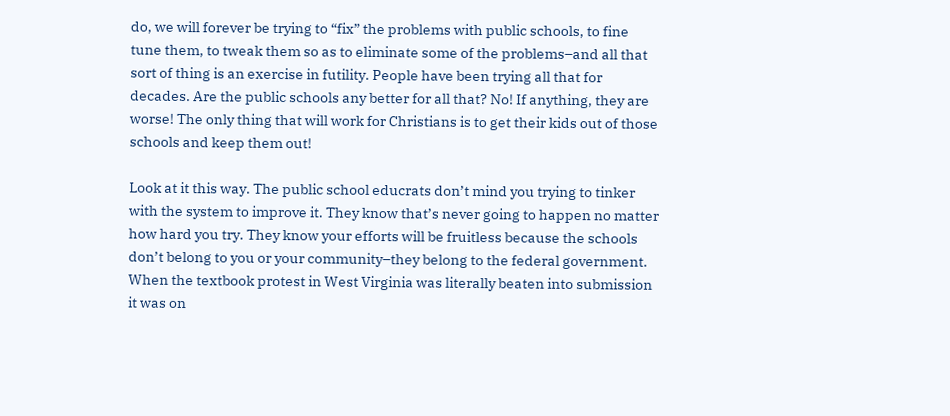do, we will forever be trying to “fix” the problems with public schools, to fine tune them, to tweak them so as to eliminate some of the problems–and all that sort of thing is an exercise in futility. People have been trying all that for decades. Are the public schools any better for all that? No! If anything, they are worse! The only thing that will work for Christians is to get their kids out of those schools and keep them out!

Look at it this way. The public school educrats don’t mind you trying to tinker with the system to improve it. They know that’s never going to happen no matter how hard you try. They know your efforts will be fruitless because the schools don’t belong to you or your community–they belong to the federal government. When the textbook protest in West Virginia was literally beaten into submission it was on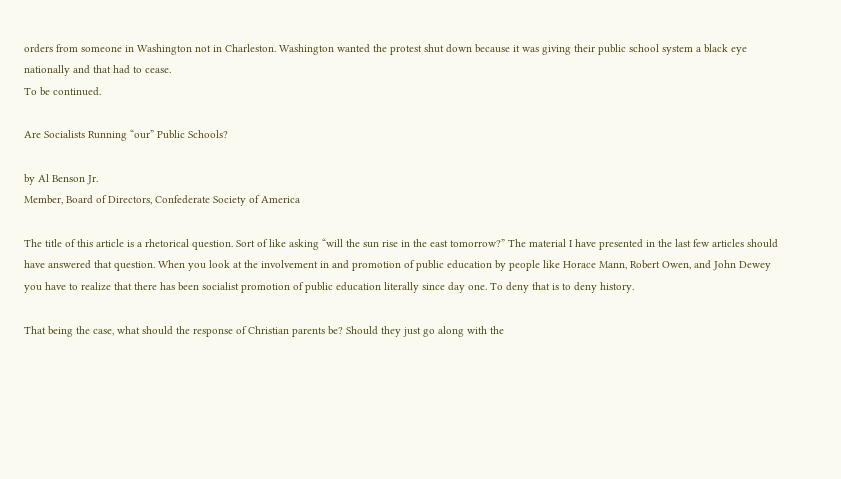orders from someone in Washington not in Charleston. Washington wanted the protest shut down because it was giving their public school system a black eye nationally and that had to cease.
To be continued.

Are Socialists Running “our” Public Schools?

by Al Benson Jr.
Member, Board of Directors, Confederate Society of America

The title of this article is a rhetorical question. Sort of like asking “will the sun rise in the east tomorrow?” The material I have presented in the last few articles should have answered that question. When you look at the involvement in and promotion of public education by people like Horace Mann, Robert Owen, and John Dewey you have to realize that there has been socialist promotion of public education literally since day one. To deny that is to deny history.

That being the case, what should the response of Christian parents be? Should they just go along with the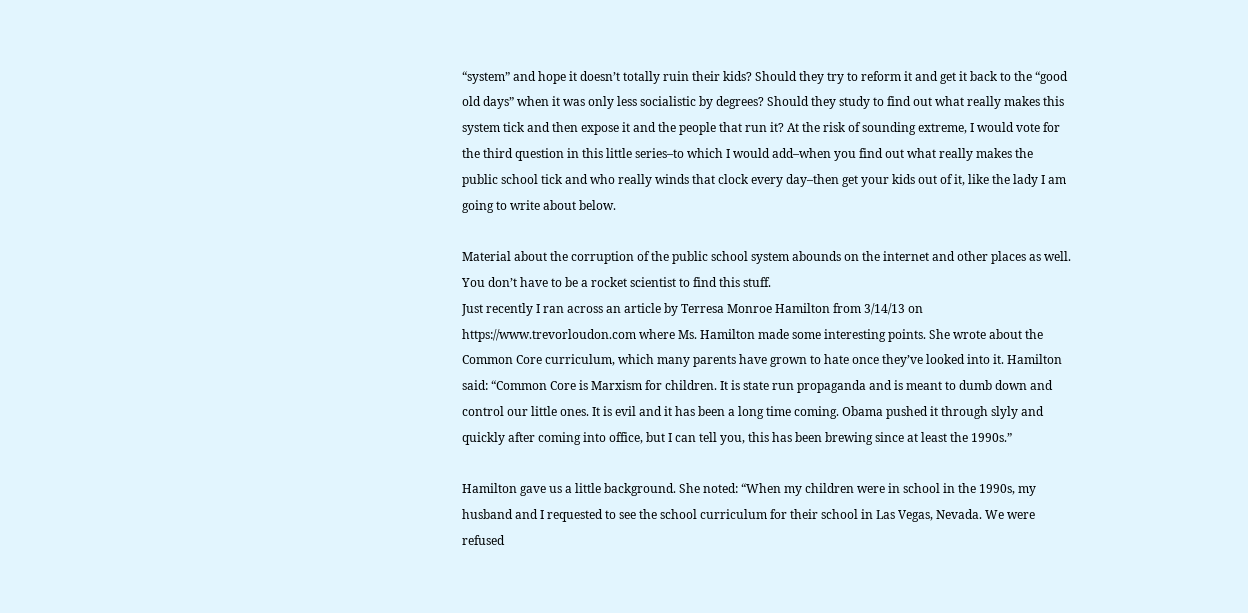“system” and hope it doesn’t totally ruin their kids? Should they try to reform it and get it back to the “good old days” when it was only less socialistic by degrees? Should they study to find out what really makes this system tick and then expose it and the people that run it? At the risk of sounding extreme, I would vote for the third question in this little series–to which I would add–when you find out what really makes the public school tick and who really winds that clock every day–then get your kids out of it, like the lady I am going to write about below.

Material about the corruption of the public school system abounds on the internet and other places as well. You don’t have to be a rocket scientist to find this stuff.
Just recently I ran across an article by Terresa Monroe Hamilton from 3/14/13 on https://www.trevorloudon.com where Ms. Hamilton made some interesting points. She wrote about the Common Core curriculum, which many parents have grown to hate once they’ve looked into it. Hamilton said: “Common Core is Marxism for children. It is state run propaganda and is meant to dumb down and control our little ones. It is evil and it has been a long time coming. Obama pushed it through slyly and quickly after coming into office, but I can tell you, this has been brewing since at least the 1990s.”

Hamilton gave us a little background. She noted: “When my children were in school in the 1990s, my husband and I requested to see the school curriculum for their school in Las Vegas, Nevada. We were refused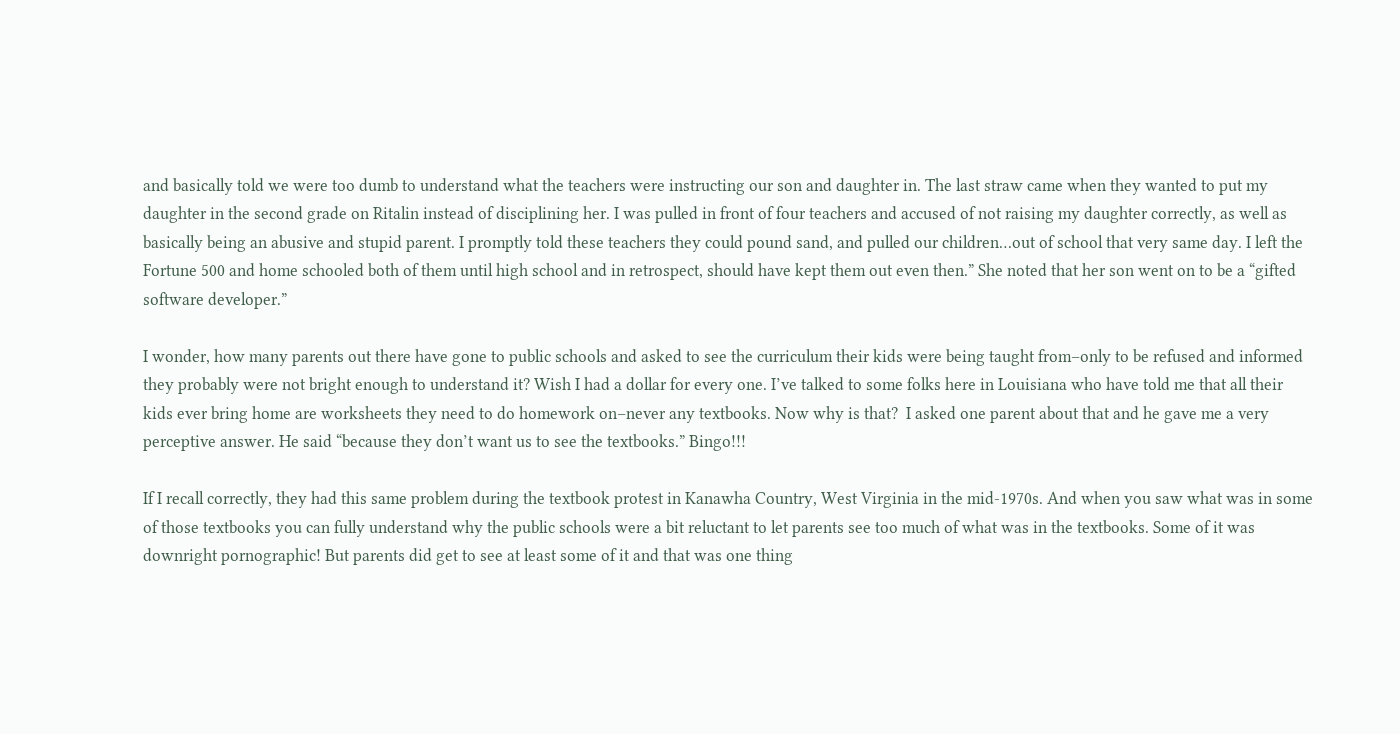and basically told we were too dumb to understand what the teachers were instructing our son and daughter in. The last straw came when they wanted to put my daughter in the second grade on Ritalin instead of disciplining her. I was pulled in front of four teachers and accused of not raising my daughter correctly, as well as basically being an abusive and stupid parent. I promptly told these teachers they could pound sand, and pulled our children…out of school that very same day. I left the Fortune 500 and home schooled both of them until high school and in retrospect, should have kept them out even then.” She noted that her son went on to be a “gifted software developer.”

I wonder, how many parents out there have gone to public schools and asked to see the curriculum their kids were being taught from–only to be refused and informed they probably were not bright enough to understand it? Wish I had a dollar for every one. I’ve talked to some folks here in Louisiana who have told me that all their kids ever bring home are worksheets they need to do homework on–never any textbooks. Now why is that?  I asked one parent about that and he gave me a very perceptive answer. He said “because they don’t want us to see the textbooks.” Bingo!!!

If I recall correctly, they had this same problem during the textbook protest in Kanawha Country, West Virginia in the mid-1970s. And when you saw what was in some of those textbooks you can fully understand why the public schools were a bit reluctant to let parents see too much of what was in the textbooks. Some of it was downright pornographic! But parents did get to see at least some of it and that was one thing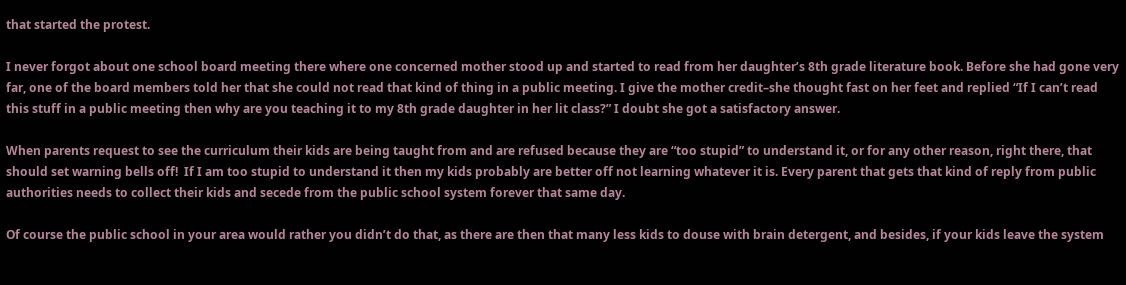that started the protest.

I never forgot about one school board meeting there where one concerned mother stood up and started to read from her daughter’s 8th grade literature book. Before she had gone very  far, one of the board members told her that she could not read that kind of thing in a public meeting. I give the mother credit–she thought fast on her feet and replied “If I can’t read this stuff in a public meeting then why are you teaching it to my 8th grade daughter in her lit class?” I doubt she got a satisfactory answer.

When parents request to see the curriculum their kids are being taught from and are refused because they are “too stupid” to understand it, or for any other reason, right there, that should set warning bells off!  If I am too stupid to understand it then my kids probably are better off not learning whatever it is. Every parent that gets that kind of reply from public authorities needs to collect their kids and secede from the public school system forever that same day.

Of course the public school in your area would rather you didn’t do that, as there are then that many less kids to douse with brain detergent, and besides, if your kids leave the system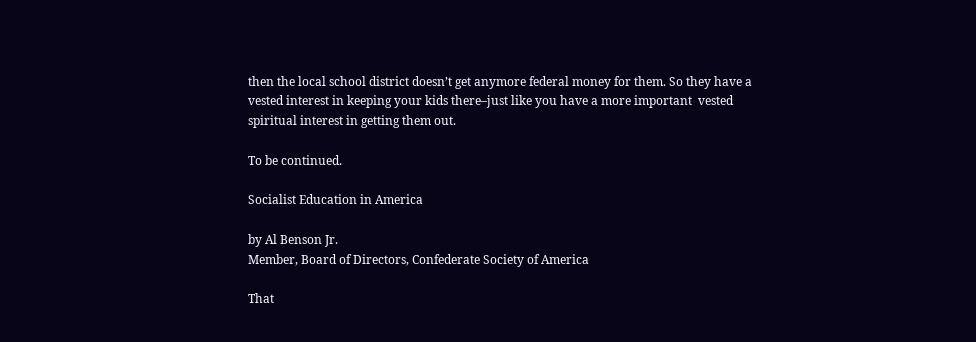then the local school district doesn’t get anymore federal money for them. So they have a vested interest in keeping your kids there–just like you have a more important  vested spiritual interest in getting them out.

To be continued.

Socialist Education in America

by Al Benson Jr.
Member, Board of Directors, Confederate Society of America

That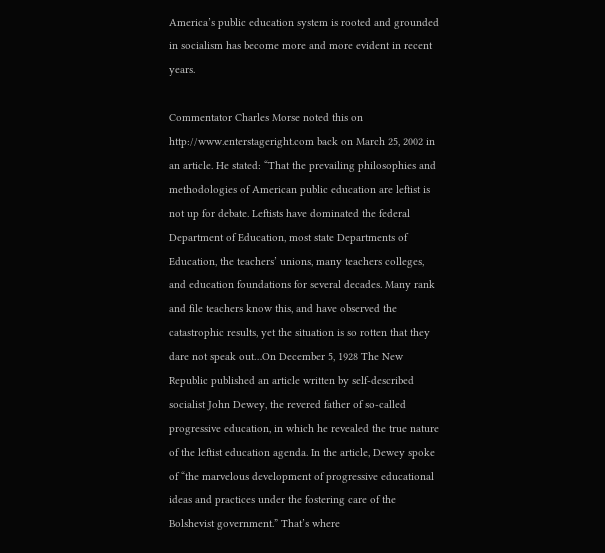America’s public education system is rooted and grounded in socialism has become more and more evident in recent years.

Commentator Charles Morse noted this on http://www.enterstageright.com back on March 25, 2002 in an article. He stated: “That the prevailing philosophies and methodologies of American public education are leftist is not up for debate. Leftists have dominated the federal Department of Education, most state Departments of Education, the teachers’ unions, many teachers colleges, and education foundations for several decades. Many rank and file teachers know this, and have observed the catastrophic results, yet the situation is so rotten that they dare not speak out…On December 5, 1928 The New Republic published an article written by self-described socialist John Dewey, the revered father of so-called progressive education, in which he revealed the true nature of the leftist education agenda. In the article, Dewey spoke of “the marvelous development of progressive educational ideas and practices under the fostering care of the Bolshevist government.” That’s where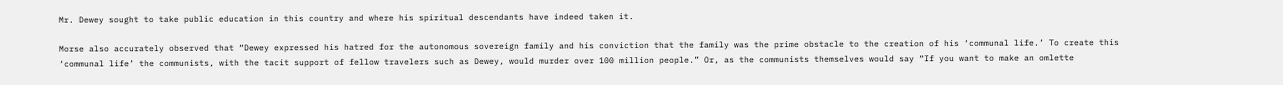Mr. Dewey sought to take public education in this country and where his spiritual descendants have indeed taken it.

Morse also accurately observed that “Dewey expressed his hatred for the autonomous sovereign family and his conviction that the family was the prime obstacle to the creation of his ‘communal life.’ To create this ‘communal life’ the communists, with the tacit support of fellow travelers such as Dewey, would murder over 100 million people.” Or, as the communists themselves would say “If you want to make an omlette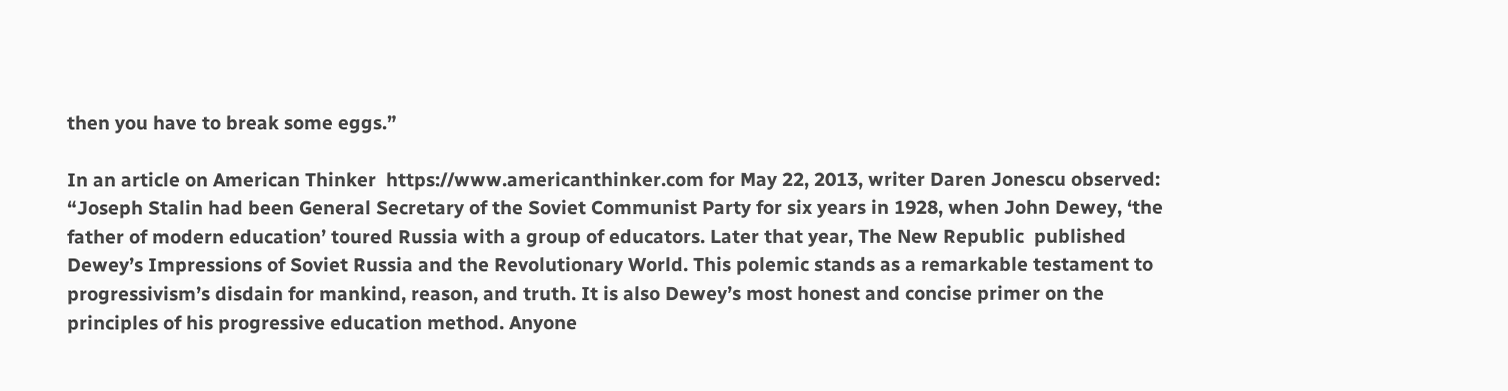then you have to break some eggs.”

In an article on American Thinker  https://www.americanthinker.com for May 22, 2013, writer Daren Jonescu observed: “Joseph Stalin had been General Secretary of the Soviet Communist Party for six years in 1928, when John Dewey, ‘the father of modern education’ toured Russia with a group of educators. Later that year, The New Republic  published Dewey’s Impressions of Soviet Russia and the Revolutionary World. This polemic stands as a remarkable testament to progressivism’s disdain for mankind, reason, and truth. It is also Dewey’s most honest and concise primer on the principles of his progressive education method. Anyone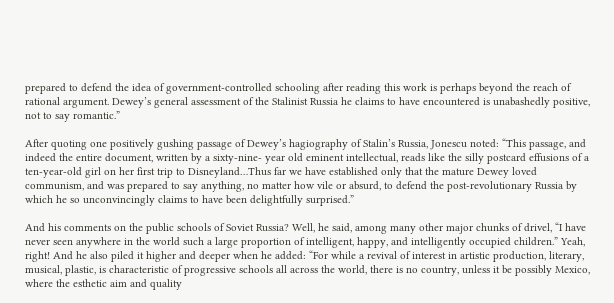prepared to defend the idea of government-controlled schooling after reading this work is perhaps beyond the reach of rational argument. Dewey’s general assessment of the Stalinist Russia he claims to have encountered is unabashedly positive, not to say romantic.”

After quoting one positively gushing passage of Dewey’s hagiography of Stalin’s Russia, Jonescu noted: “This passage, and indeed the entire document, written by a sixty-nine- year old eminent intellectual, reads like the silly postcard effusions of a ten-year-old girl on her first trip to Disneyland…Thus far we have established only that the mature Dewey loved communism, and was prepared to say anything, no matter how vile or absurd, to defend the post-revolutionary Russia by which he so unconvincingly claims to have been delightfully surprised.”

And his comments on the public schools of Soviet Russia? Well, he said, among many other major chunks of drivel, “I have never seen anywhere in the world such a large proportion of intelligent, happy, and intelligently occupied children.” Yeah, right! And he also piled it higher and deeper when he added: “For while a revival of interest in artistic production, literary, musical, plastic, is characteristic of progressive schools all across the world, there is no country, unless it be possibly Mexico, where the esthetic aim and quality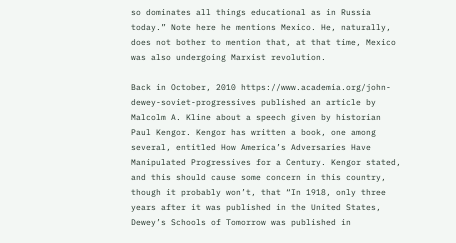so dominates all things educational as in Russia today.” Note here he mentions Mexico. He, naturally, does not bother to mention that, at that time, Mexico was also undergoing Marxist revolution.

Back in October, 2010 https://www.academia.org/john-dewey-soviet-progressives published an article by Malcolm A. Kline about a speech given by historian Paul Kengor. Kengor has written a book, one among several, entitled How America’s Adversaries Have Manipulated Progressives for a Century. Kengor stated, and this should cause some concern in this country, though it probably won’t, that “In 1918, only three years after it was published in the United States, Dewey’s Schools of Tomorrow was published in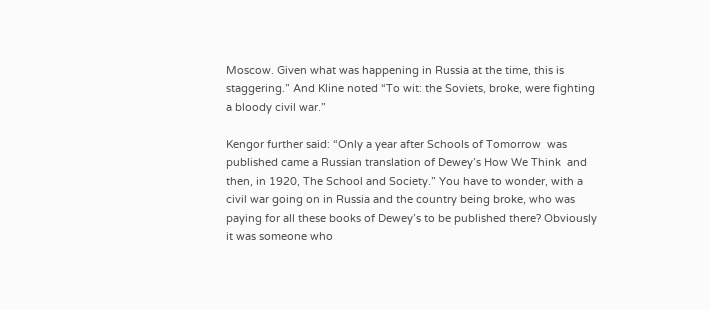Moscow. Given what was happening in Russia at the time, this is staggering.” And Kline noted “To wit: the Soviets, broke, were fighting a bloody civil war.”

Kengor further said: “Only a year after Schools of Tomorrow  was published came a Russian translation of Dewey’s How We Think  and then, in 1920, The School and Society.” You have to wonder, with a civil war going on in Russia and the country being broke, who was paying for all these books of Dewey’s to be published there? Obviously it was someone who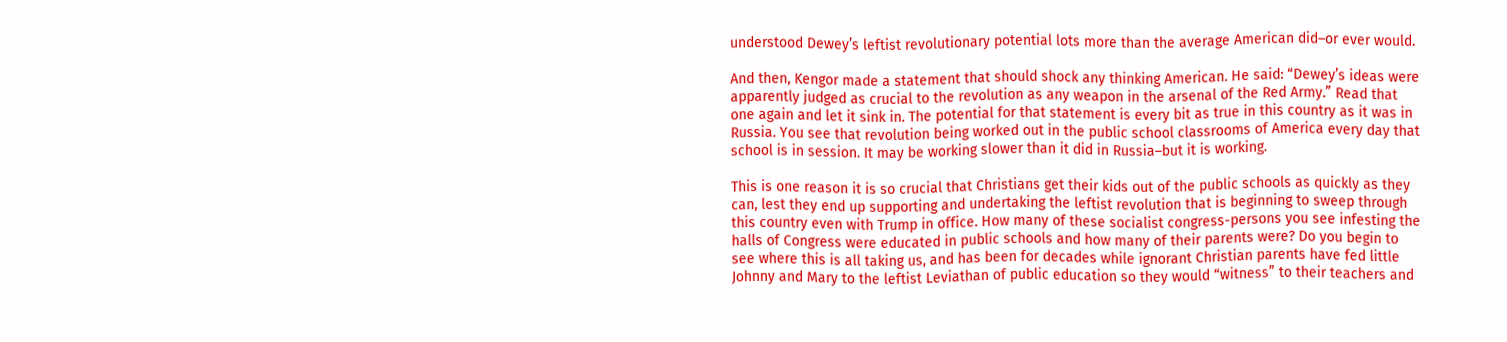understood Dewey’s leftist revolutionary potential lots more than the average American did–or ever would.

And then, Kengor made a statement that should shock any thinking American. He said: “Dewey’s ideas were apparently judged as crucial to the revolution as any weapon in the arsenal of the Red Army.” Read that one again and let it sink in. The potential for that statement is every bit as true in this country as it was in Russia. You see that revolution being worked out in the public school classrooms of America every day that school is in session. It may be working slower than it did in Russia–but it is working.

This is one reason it is so crucial that Christians get their kids out of the public schools as quickly as they can, lest they end up supporting and undertaking the leftist revolution that is beginning to sweep through this country even with Trump in office. How many of these socialist congress-persons you see infesting the halls of Congress were educated in public schools and how many of their parents were? Do you begin to see where this is all taking us, and has been for decades while ignorant Christian parents have fed little Johnny and Mary to the leftist Leviathan of public education so they would “witness” to their teachers and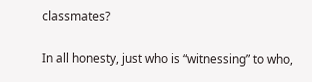classmates?

In all honesty, just who is “witnessing” to who,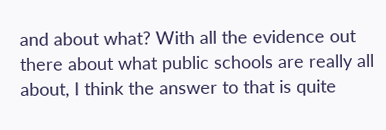and about what? With all the evidence out there about what public schools are really all about, I think the answer to that is quite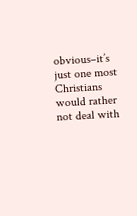obvious–it’s just one most Christians would rather not deal with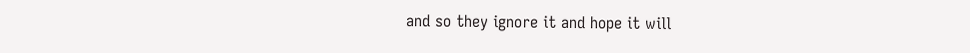and so they ignore it and hope it will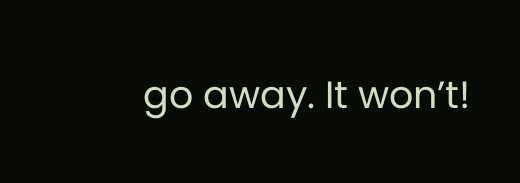go away. It won’t!